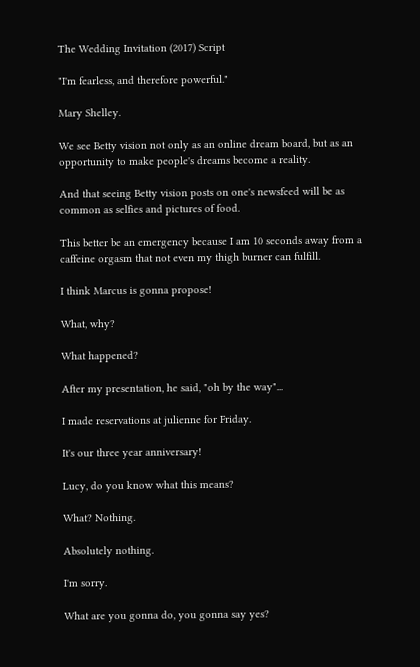The Wedding Invitation (2017) Script

"I'm fearless, and therefore powerful."

Mary Shelley.

We see Betty vision not only as an online dream board, but as an opportunity to make people's dreams become a reality.

And that seeing Betty vision posts on one's newsfeed will be as common as selfies and pictures of food.

This better be an emergency because I am 10 seconds away from a caffeine orgasm that not even my thigh burner can fulfill.

I think Marcus is gonna propose!

What, why?

What happened?

After my presentation, he said, "oh by the way"...

I made reservations at julienne for Friday.

It's our three year anniversary!

Lucy, do you know what this means?

What? Nothing.

Absolutely nothing.

I'm sorry.

What are you gonna do, you gonna say yes?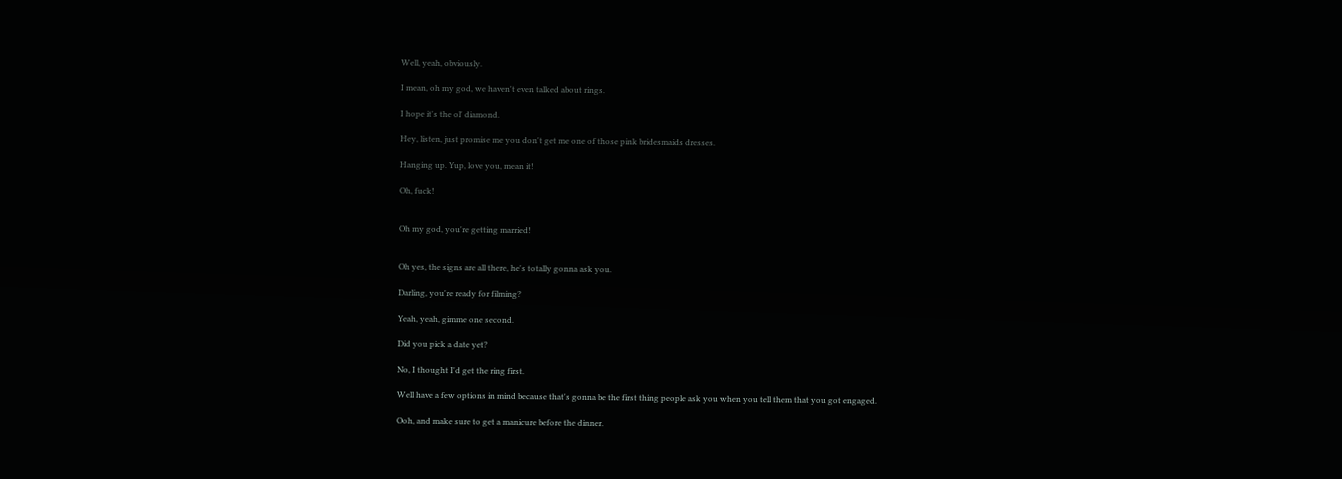Well, yeah, obviously.

I mean, oh my god, we haven't even talked about rings.

I hope it's the ol' diamond.

Hey, listen, just promise me you don't get me one of those pink bridesmaids dresses.

Hanging up. Yup, love you, mean it!

Oh, fuck!


Oh my god, you're getting married!


Oh yes, the signs are all there, he's totally gonna ask you.

Darling, you're ready for filming?

Yeah, yeah, gimme one second.

Did you pick a date yet?

No, I thought I'd get the ring first.

Well have a few options in mind because that's gonna be the first thing people ask you when you tell them that you got engaged.

Ooh, and make sure to get a manicure before the dinner.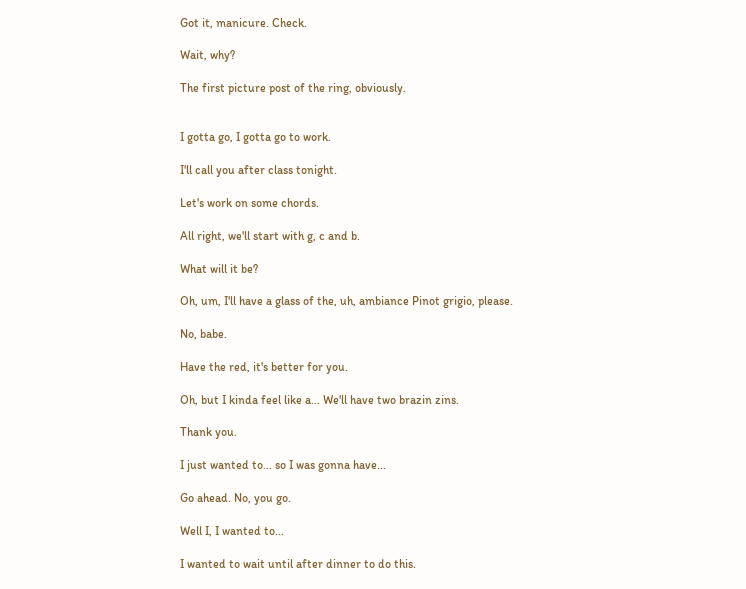Got it, manicure. Check.

Wait, why?

The first picture post of the ring, obviously.


I gotta go, I gotta go to work.

I'll call you after class tonight.

Let's work on some chords.

All right, we'll start with g, c and b.

What will it be?

Oh, um, I'll have a glass of the, uh, ambiance Pinot grigio, please.

No, babe.

Have the red, it's better for you.

Oh, but I kinda feel like a... We'll have two brazin zins.

Thank you.

I just wanted to... so I was gonna have...

Go ahead. No, you go.

Well I, I wanted to...

I wanted to wait until after dinner to do this.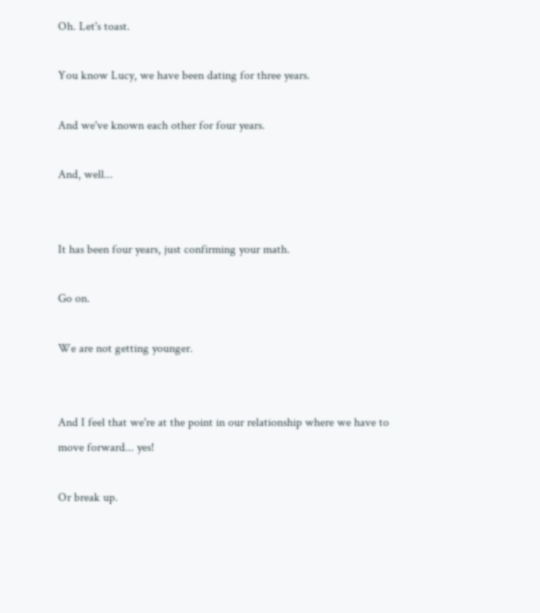Oh. Let's toast.

You know Lucy, we have been dating for three years.

And we've known each other for four years.

And, well...


It has been four years, just confirming your math.

Go on.

We are not getting younger.


And I feel that we're at the point in our relationship where we have to move forward... yes!

Or break up.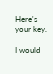Here's your key.

I would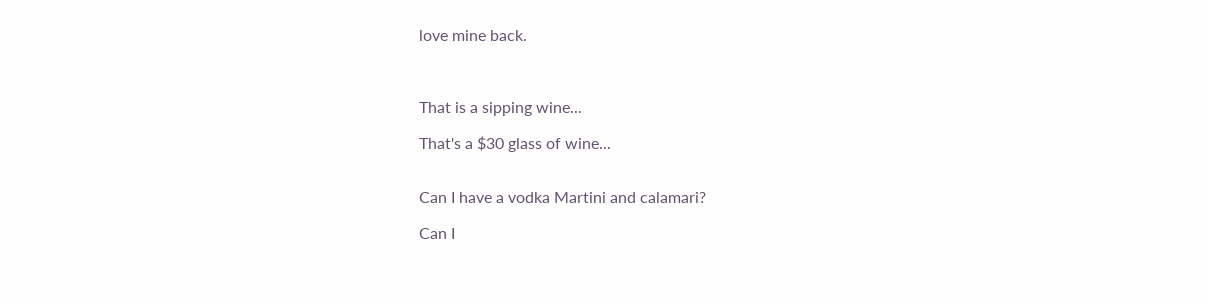love mine back.



That is a sipping wine...

That's a $30 glass of wine...


Can I have a vodka Martini and calamari?

Can I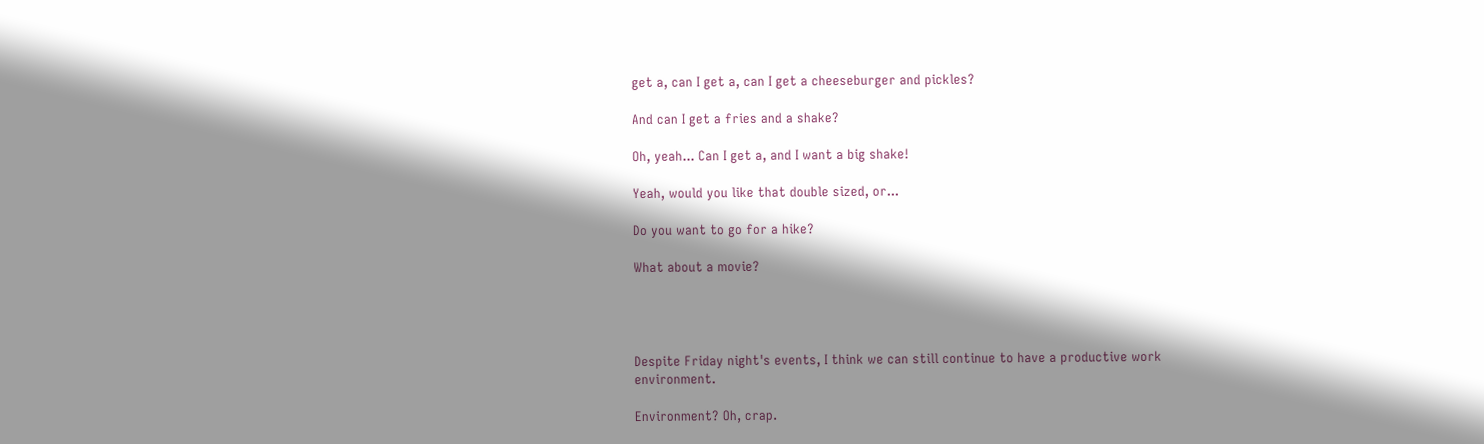get a, can I get a, can I get a cheeseburger and pickles?

And can I get a fries and a shake?

Oh, yeah... Can I get a, and I want a big shake!

Yeah, would you like that double sized, or...

Do you want to go for a hike?

What about a movie?




Despite Friday night's events, I think we can still continue to have a productive work environment.

Environment? Oh, crap.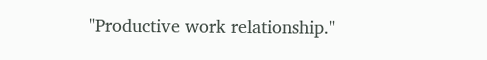"Productive work relationship."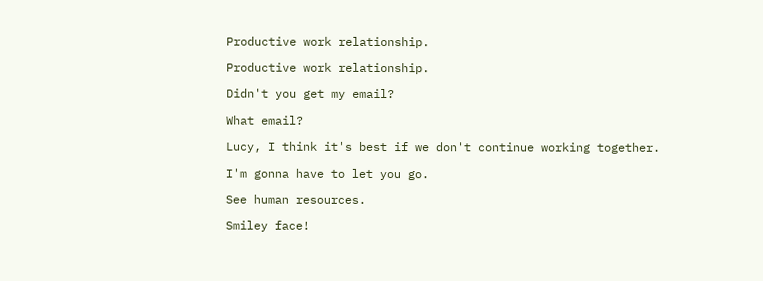Productive work relationship.

Productive work relationship.

Didn't you get my email?

What email?

Lucy, I think it's best if we don't continue working together.

I'm gonna have to let you go.

See human resources.

Smiley face!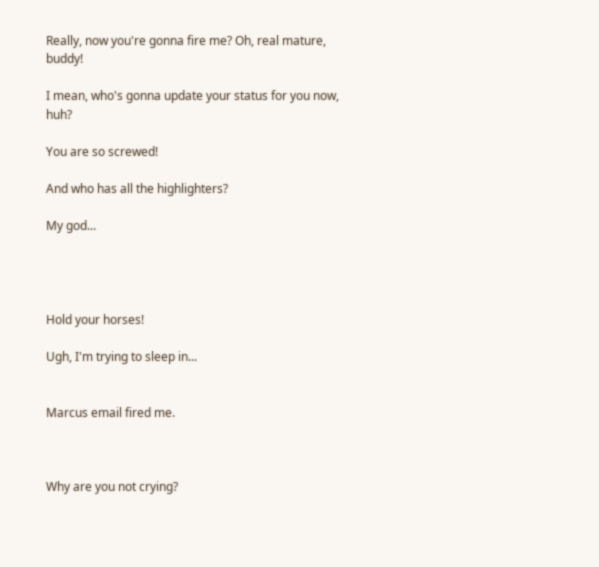Really, now you're gonna fire me? Oh, real mature, buddy!

I mean, who's gonna update your status for you now, huh?

You are so screwed!

And who has all the highlighters?

My god...




Hold your horses!

Ugh, I'm trying to sleep in...


Marcus email fired me.



Why are you not crying?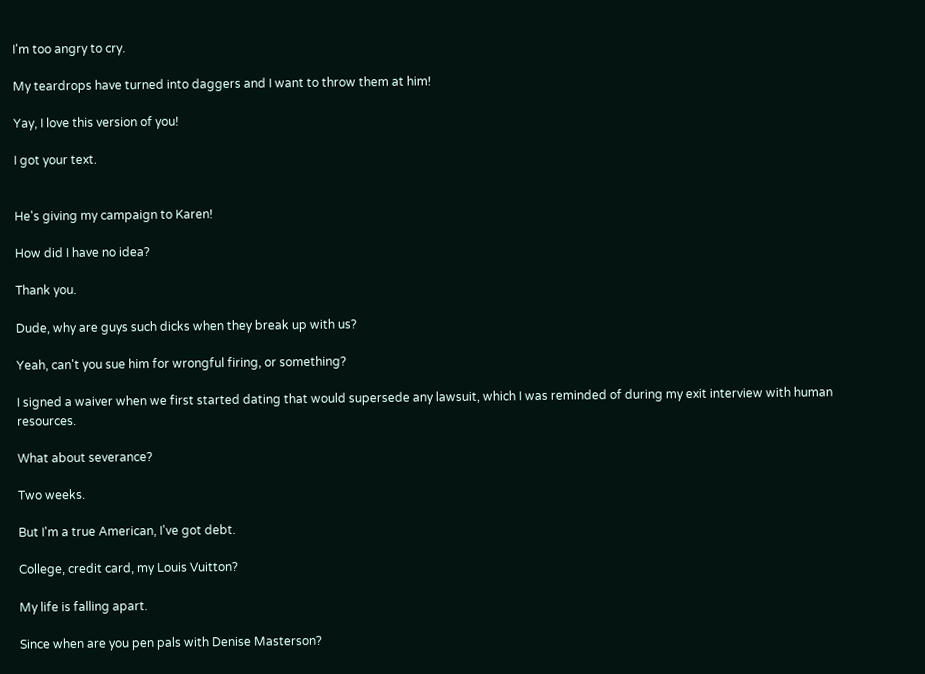I'm too angry to cry.

My teardrops have turned into daggers and I want to throw them at him!

Yay, I love this version of you!

I got your text.


He's giving my campaign to Karen!

How did I have no idea?

Thank you.

Dude, why are guys such dicks when they break up with us?

Yeah, can't you sue him for wrongful firing, or something?

I signed a waiver when we first started dating that would supersede any lawsuit, which I was reminded of during my exit interview with human resources.

What about severance?

Two weeks.

But I'm a true American, I've got debt.

College, credit card, my Louis Vuitton?

My life is falling apart.

Since when are you pen pals with Denise Masterson?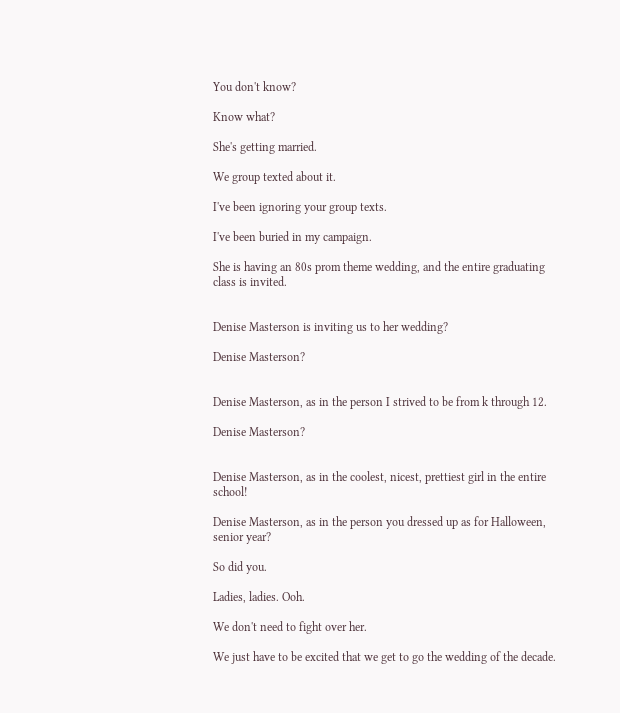You don't know?

Know what?

She's getting married.

We group texted about it.

I've been ignoring your group texts.

I've been buried in my campaign.

She is having an 80s prom theme wedding, and the entire graduating class is invited.


Denise Masterson is inviting us to her wedding?

Denise Masterson?


Denise Masterson, as in the person I strived to be from k through 12.

Denise Masterson?


Denise Masterson, as in the coolest, nicest, prettiest girl in the entire school!

Denise Masterson, as in the person you dressed up as for Halloween, senior year?

So did you.

Ladies, ladies. Ooh.

We don't need to fight over her.

We just have to be excited that we get to go the wedding of the decade.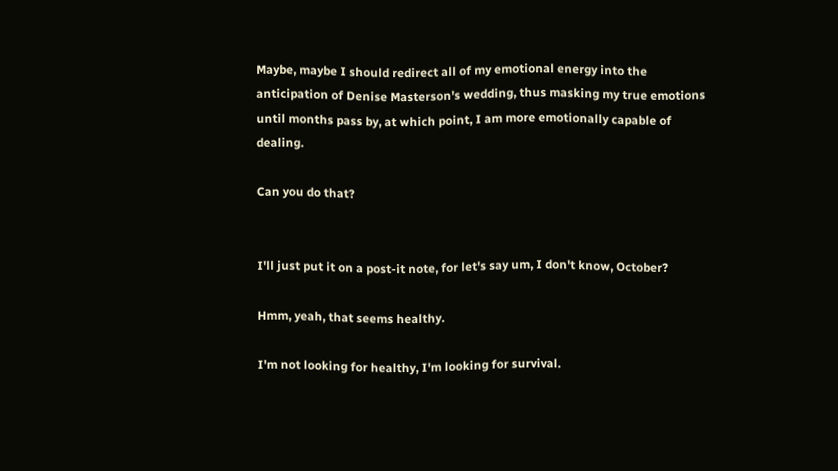Maybe, maybe I should redirect all of my emotional energy into the anticipation of Denise Masterson's wedding, thus masking my true emotions until months pass by, at which point, I am more emotionally capable of dealing.

Can you do that?


I'll just put it on a post-it note, for let's say um, I don't know, October?

Hmm, yeah, that seems healthy.

I'm not looking for healthy, I'm looking for survival.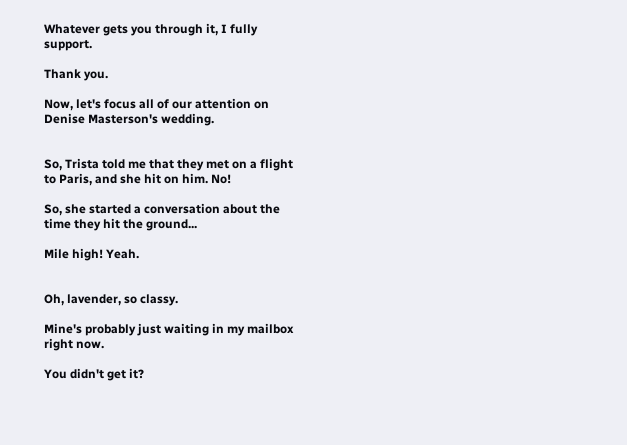Whatever gets you through it, I fully support.

Thank you.

Now, let's focus all of our attention on Denise Masterson's wedding.


So, Trista told me that they met on a flight to Paris, and she hit on him. No!

So, she started a conversation about the time they hit the ground...

Mile high! Yeah.


Oh, lavender, so classy.

Mine's probably just waiting in my mailbox right now.

You didn't get it?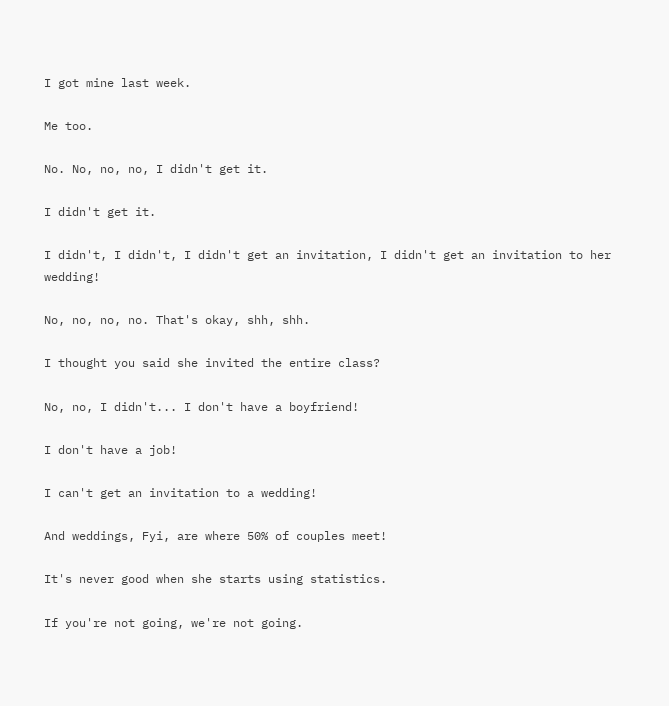I got mine last week.

Me too.

No. No, no, no, I didn't get it.

I didn't get it.

I didn't, I didn't, I didn't get an invitation, I didn't get an invitation to her wedding!

No, no, no, no. That's okay, shh, shh.

I thought you said she invited the entire class?

No, no, I didn't... I don't have a boyfriend!

I don't have a job!

I can't get an invitation to a wedding!

And weddings, Fyi, are where 50% of couples meet!

It's never good when she starts using statistics.

If you're not going, we're not going.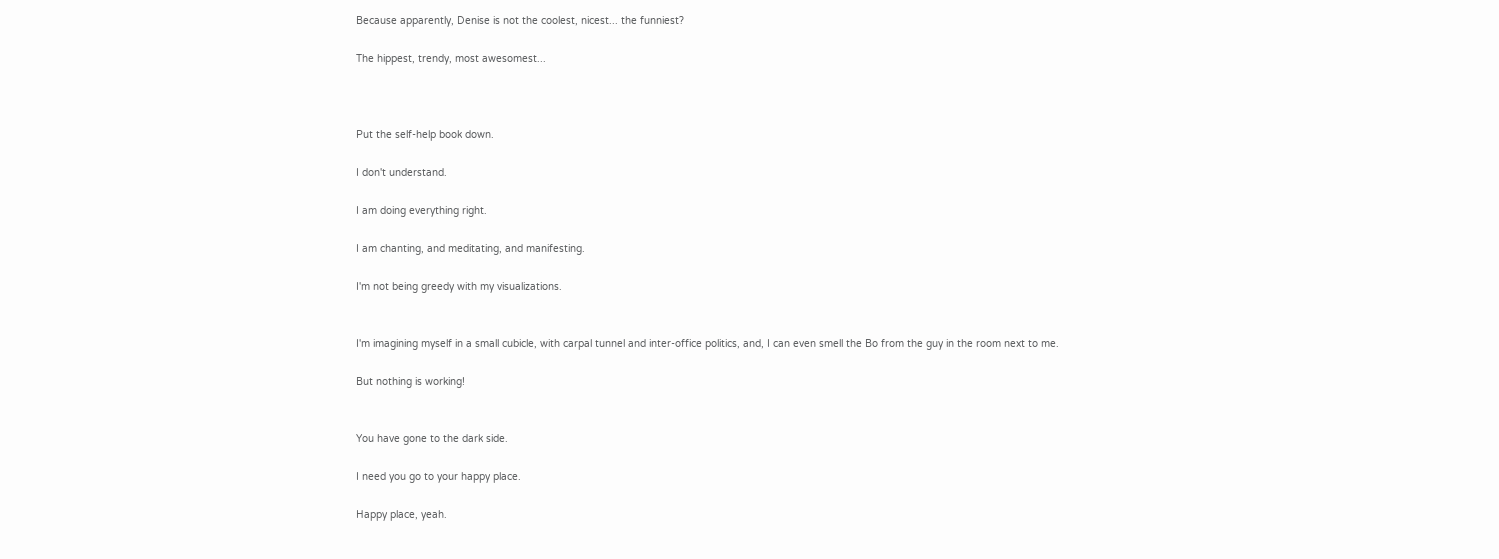Because apparently, Denise is not the coolest, nicest... the funniest?

The hippest, trendy, most awesomest...



Put the self-help book down.

I don't understand.

I am doing everything right.

I am chanting, and meditating, and manifesting.

I'm not being greedy with my visualizations.


I'm imagining myself in a small cubicle, with carpal tunnel and inter-office politics, and, I can even smell the Bo from the guy in the room next to me.

But nothing is working!


You have gone to the dark side.

I need you go to your happy place.

Happy place, yeah.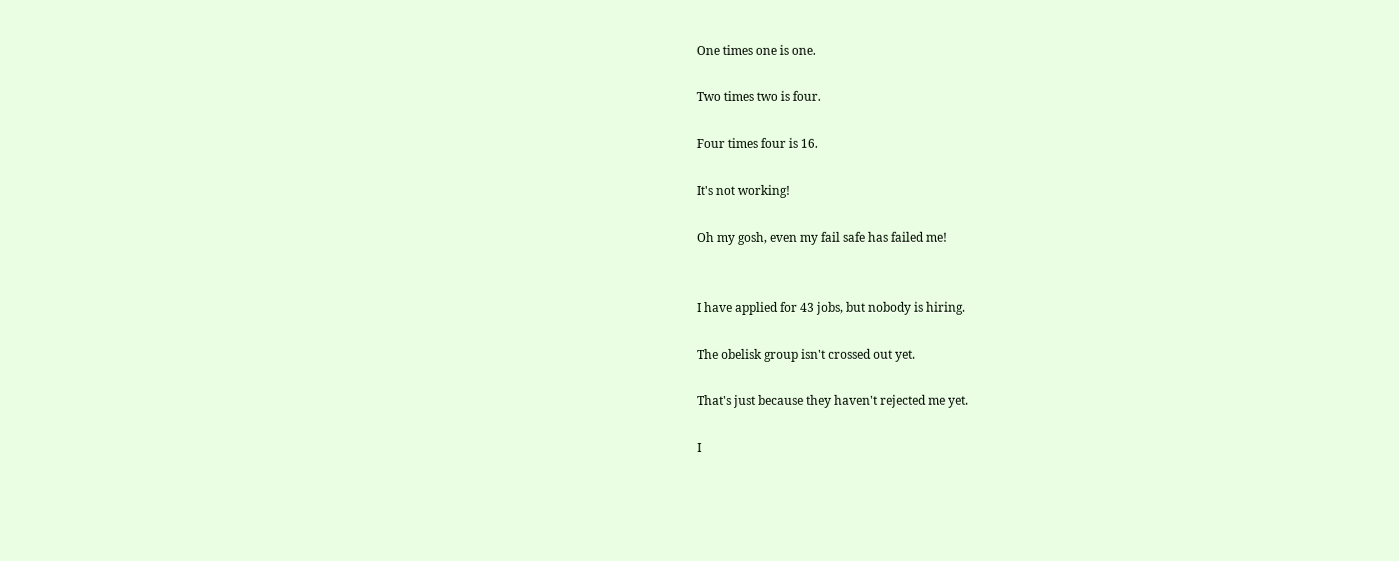One times one is one.

Two times two is four.

Four times four is 16.

It's not working!

Oh my gosh, even my fail safe has failed me!


I have applied for 43 jobs, but nobody is hiring.

The obelisk group isn't crossed out yet.

That's just because they haven't rejected me yet.

I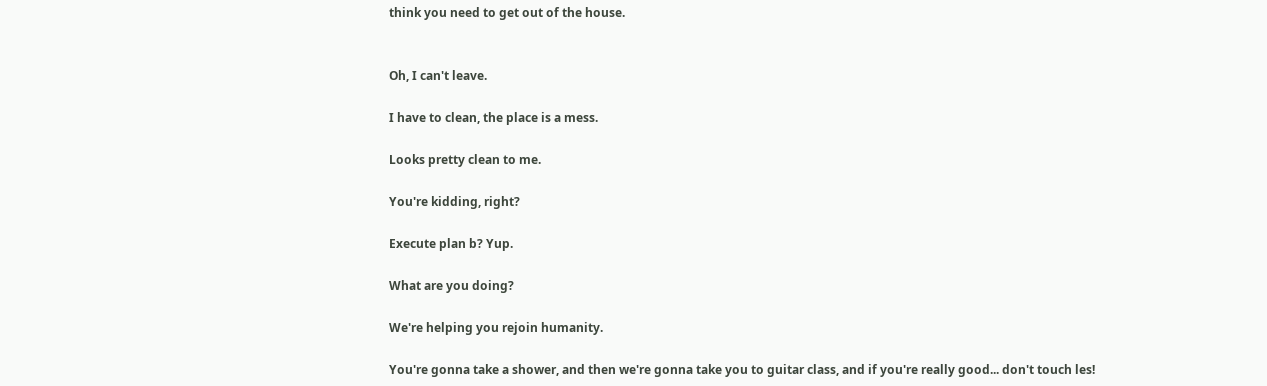think you need to get out of the house.


Oh, I can't leave.

I have to clean, the place is a mess.

Looks pretty clean to me.

You're kidding, right?

Execute plan b? Yup.

What are you doing?

We're helping you rejoin humanity.

You're gonna take a shower, and then we're gonna take you to guitar class, and if you're really good... don't touch les!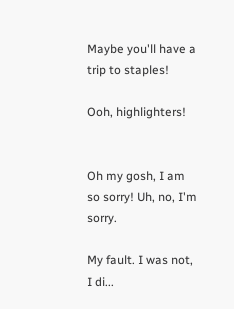Maybe you'll have a trip to staples!

Ooh, highlighters!


Oh my gosh, I am so sorry! Uh, no, I'm sorry.

My fault. I was not, I di...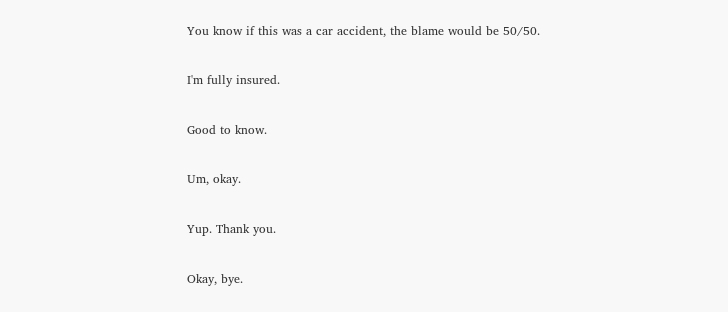You know if this was a car accident, the blame would be 50/50.

I'm fully insured.

Good to know.

Um, okay.

Yup. Thank you.

Okay, bye.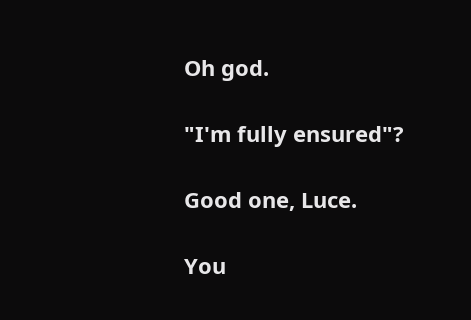Oh god.

"I'm fully ensured"?

Good one, Luce.

You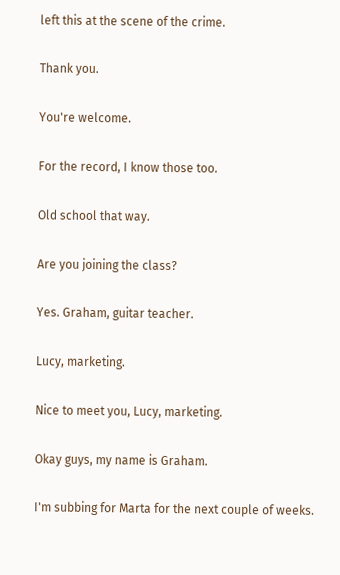left this at the scene of the crime.

Thank you.

You're welcome.

For the record, I know those too.

Old school that way.

Are you joining the class?

Yes. Graham, guitar teacher.

Lucy, marketing.

Nice to meet you, Lucy, marketing.

Okay guys, my name is Graham.

I'm subbing for Marta for the next couple of weeks.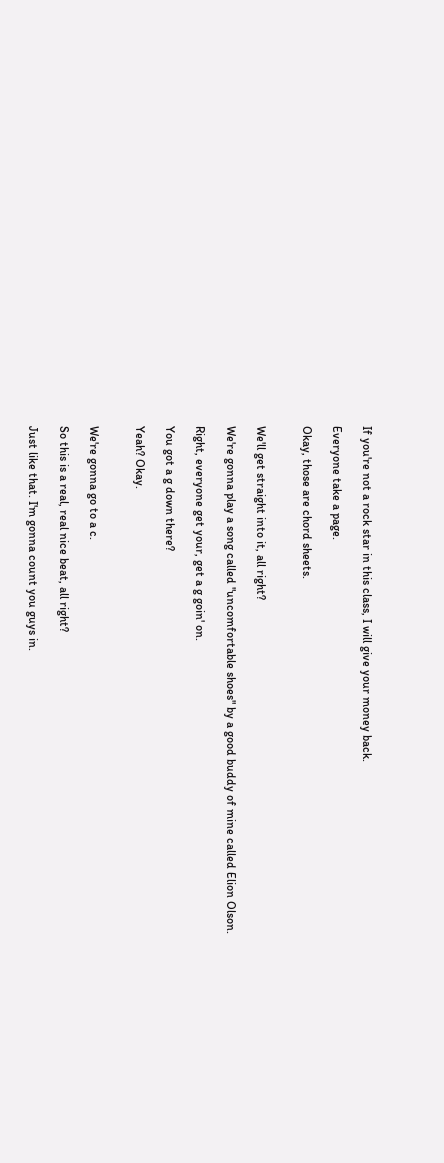If you're not a rock star in this class, I will give your money back.

Everyone take a page.

Okay, those are chord sheets.


We'll get straight into it, all right?

We're gonna play a song called "uncomfortable shoes" by a good buddy of mine called Elion Olson.

Right, everyone get your, get a g goin' on.

You got a g down there?

Yeah? Okay.


We're gonna go to a c.

So this is a real, real nice beat, all right?

Just like that. I'm gonna count you guys in.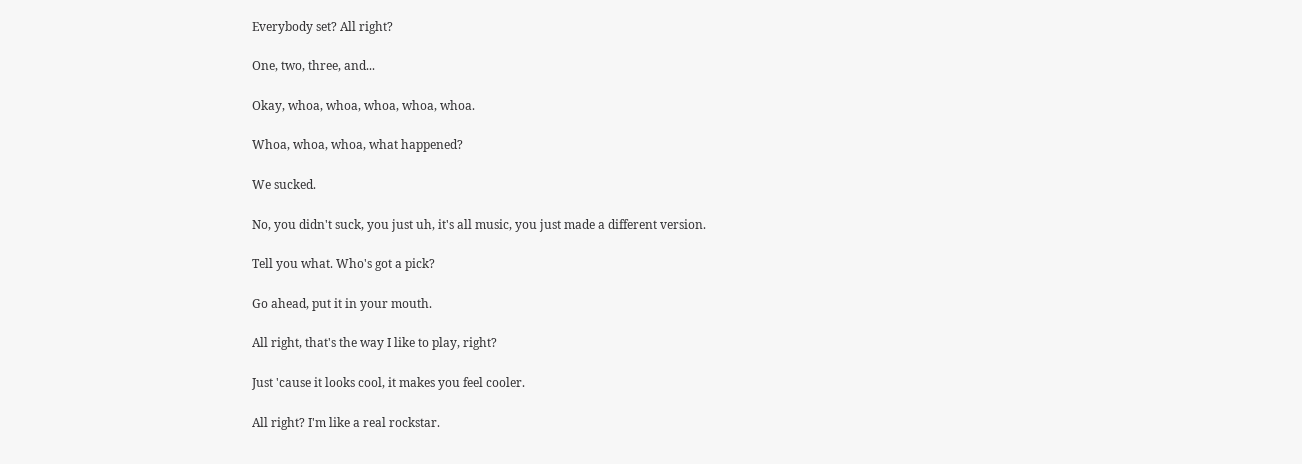Everybody set? All right?

One, two, three, and...

Okay, whoa, whoa, whoa, whoa, whoa.

Whoa, whoa, whoa, what happened?

We sucked.

No, you didn't suck, you just uh, it's all music, you just made a different version.

Tell you what. Who's got a pick?

Go ahead, put it in your mouth.

All right, that's the way I like to play, right?

Just 'cause it looks cool, it makes you feel cooler.

All right? I'm like a real rockstar.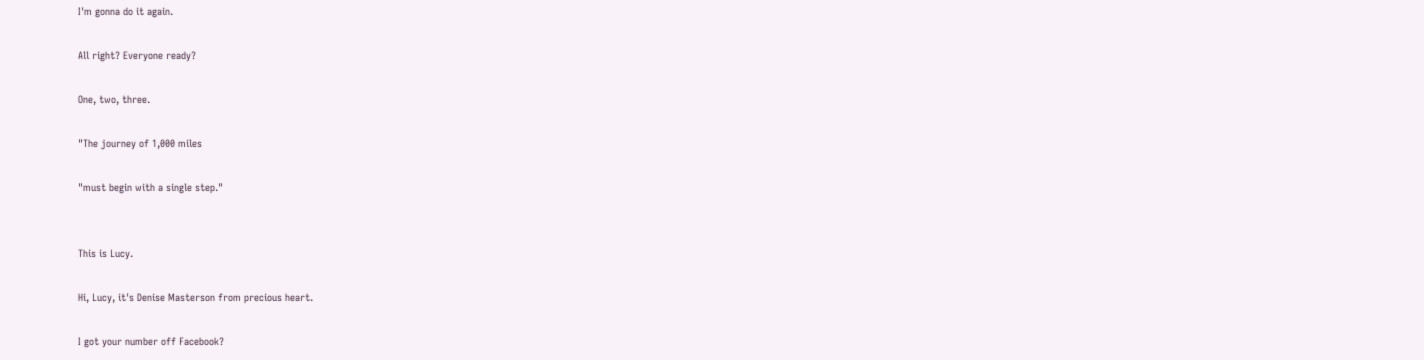I'm gonna do it again.

All right? Everyone ready?

One, two, three.

"The journey of 1,000 miles

"must begin with a single step."


This is Lucy.

Hi, Lucy, it's Denise Masterson from precious heart.

I got your number off Facebook?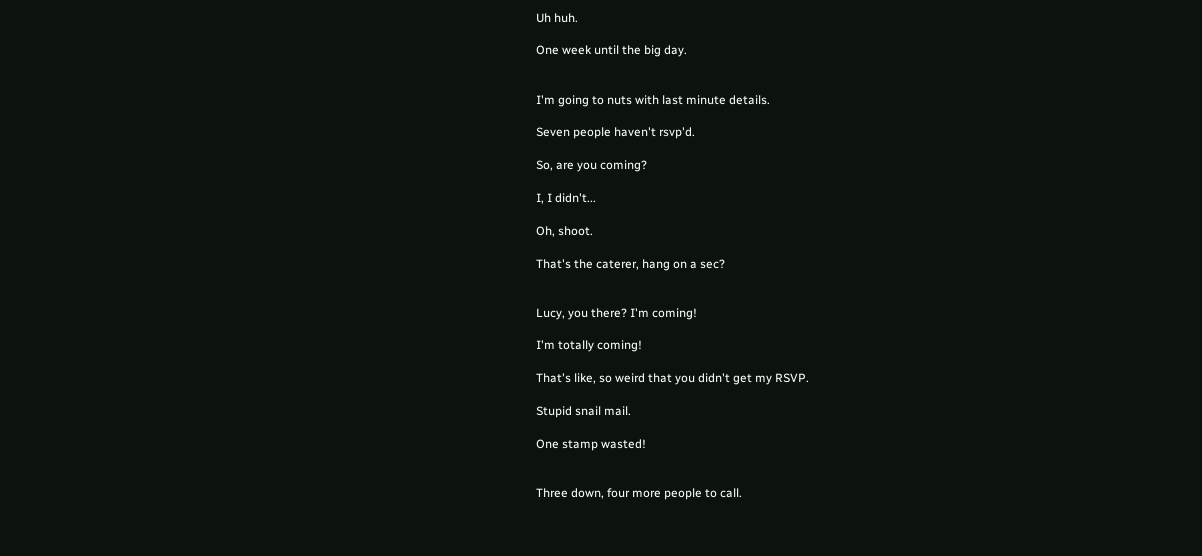Uh huh.

One week until the big day.


I'm going to nuts with last minute details.

Seven people haven't rsvp'd.

So, are you coming?

I, I didn't...

Oh, shoot.

That's the caterer, hang on a sec?


Lucy, you there? I'm coming!

I'm totally coming!

That's like, so weird that you didn't get my RSVP.

Stupid snail mail.

One stamp wasted!


Three down, four more people to call.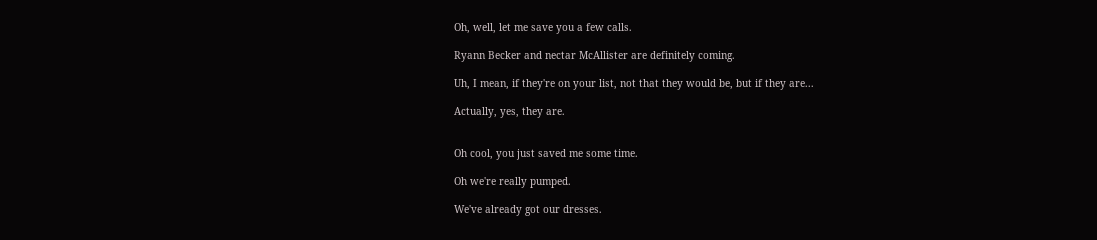Oh, well, let me save you a few calls.

Ryann Becker and nectar McAllister are definitely coming.

Uh, I mean, if they're on your list, not that they would be, but if they are...

Actually, yes, they are.


Oh cool, you just saved me some time.

Oh we're really pumped.

We've already got our dresses.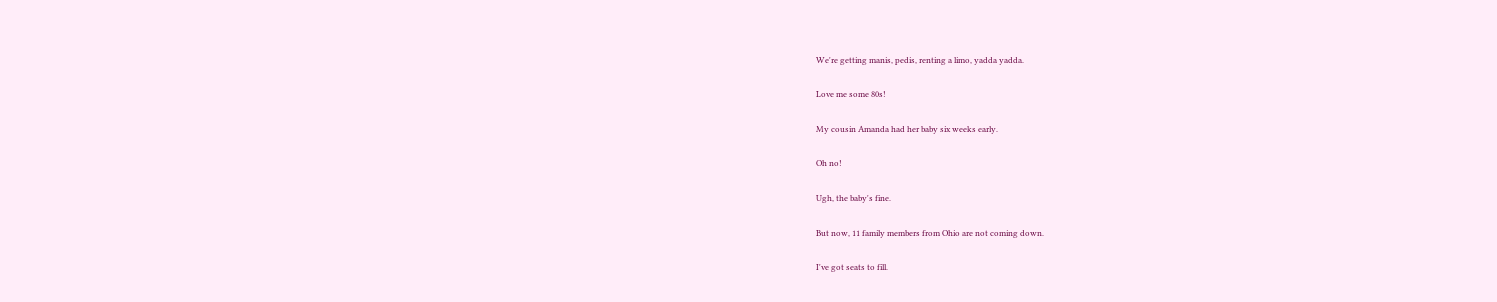We're getting manis, pedis, renting a limo, yadda yadda.

Love me some 80s!

My cousin Amanda had her baby six weeks early.

Oh no!

Ugh, the baby's fine.

But now, 11 family members from Ohio are not coming down.

I've got seats to fill.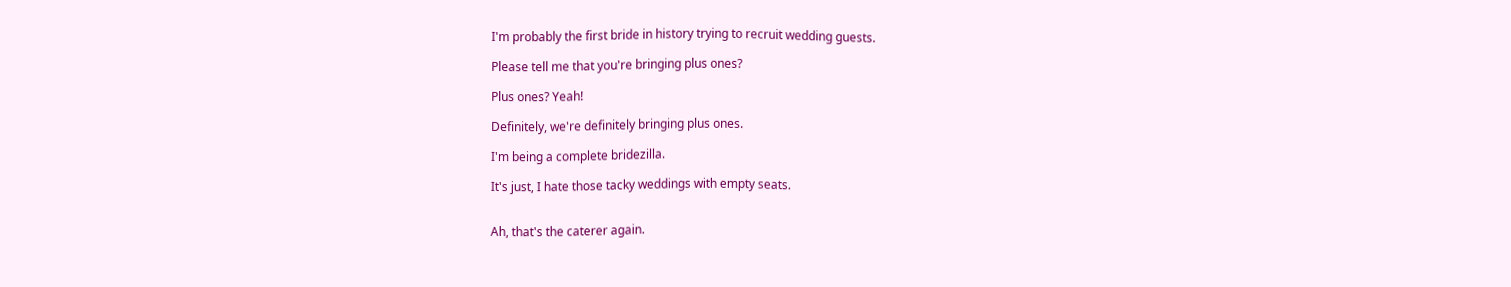I'm probably the first bride in history trying to recruit wedding guests.

Please tell me that you're bringing plus ones?

Plus ones? Yeah!

Definitely, we're definitely bringing plus ones.

I'm being a complete bridezilla.

It's just, I hate those tacky weddings with empty seats.


Ah, that's the caterer again.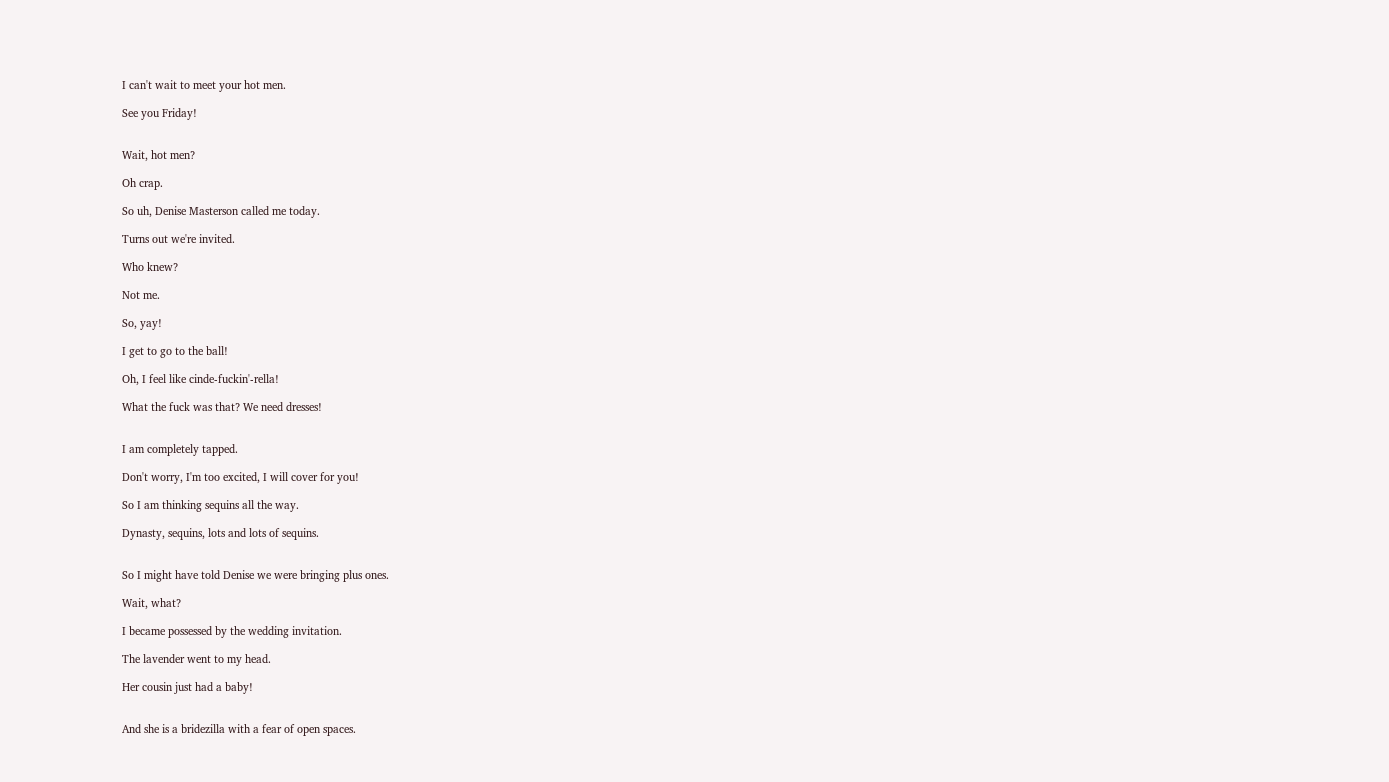I can't wait to meet your hot men.

See you Friday!


Wait, hot men?

Oh crap.

So uh, Denise Masterson called me today.

Turns out we're invited.

Who knew?

Not me.

So, yay!

I get to go to the ball!

Oh, I feel like cinde-fuckin'-rella!

What the fuck was that? We need dresses!


I am completely tapped.

Don't worry, I'm too excited, I will cover for you!

So I am thinking sequins all the way.

Dynasty, sequins, lots and lots of sequins.


So I might have told Denise we were bringing plus ones.

Wait, what?

I became possessed by the wedding invitation.

The lavender went to my head.

Her cousin just had a baby!


And she is a bridezilla with a fear of open spaces.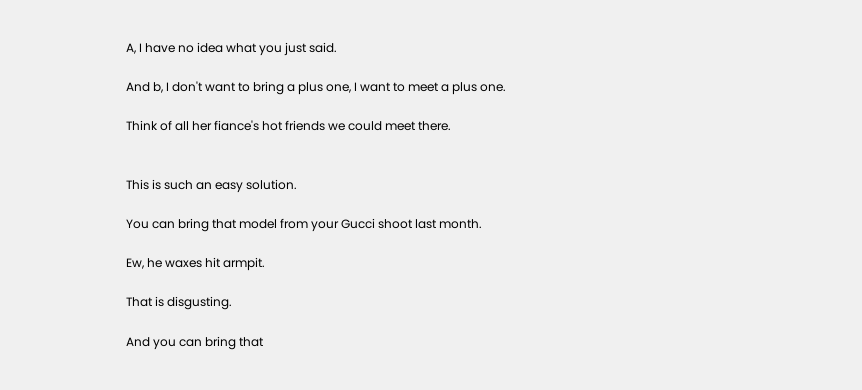A, I have no idea what you just said.

And b, I don't want to bring a plus one, I want to meet a plus one.

Think of all her fiance's hot friends we could meet there.


This is such an easy solution.

You can bring that model from your Gucci shoot last month.

Ew, he waxes hit armpit.

That is disgusting.

And you can bring that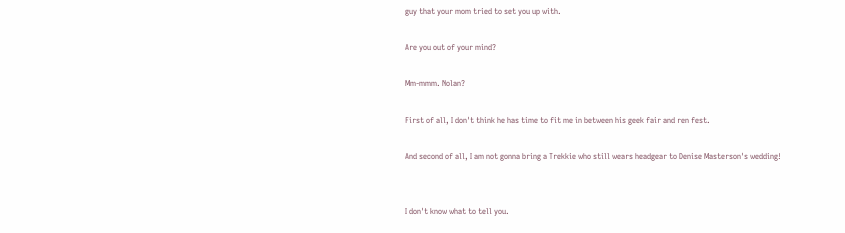guy that your mom tried to set you up with.

Are you out of your mind?

Mm-mmm. Nolan?

First of all, I don't think he has time to fit me in between his geek fair and ren fest.

And second of all, I am not gonna bring a Trekkie who still wears headgear to Denise Masterson's wedding!


I don't know what to tell you.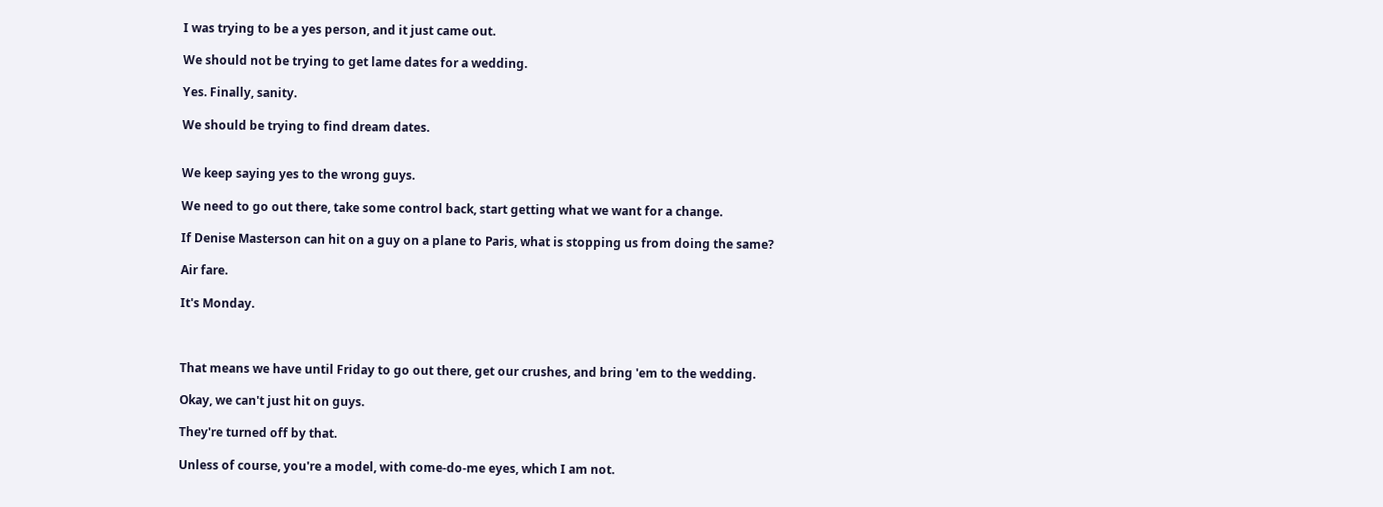I was trying to be a yes person, and it just came out.

We should not be trying to get lame dates for a wedding.

Yes. Finally, sanity.

We should be trying to find dream dates.


We keep saying yes to the wrong guys.

We need to go out there, take some control back, start getting what we want for a change.

If Denise Masterson can hit on a guy on a plane to Paris, what is stopping us from doing the same?

Air fare.

It's Monday.



That means we have until Friday to go out there, get our crushes, and bring 'em to the wedding.

Okay, we can't just hit on guys.

They're turned off by that.

Unless of course, you're a model, with come-do-me eyes, which I am not.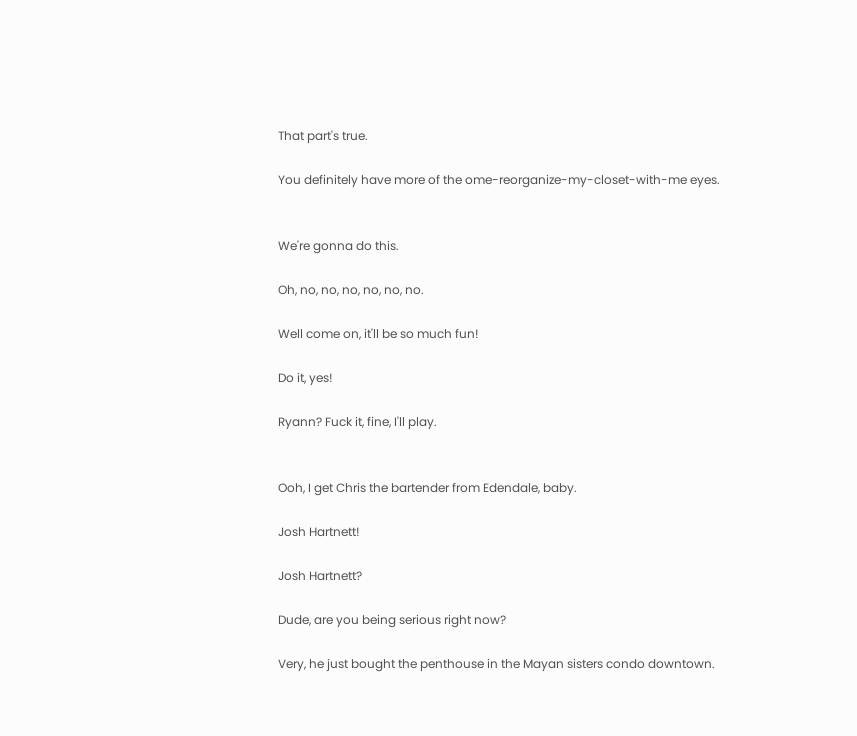That part's true.

You definitely have more of the ome-reorganize-my-closet-with-me eyes.


We're gonna do this.

Oh, no, no, no, no, no, no.

Well come on, it'll be so much fun!

Do it, yes!

Ryann? Fuck it, fine, I'll play.


Ooh, I get Chris the bartender from Edendale, baby.

Josh Hartnett!

Josh Hartnett?

Dude, are you being serious right now?

Very, he just bought the penthouse in the Mayan sisters condo downtown.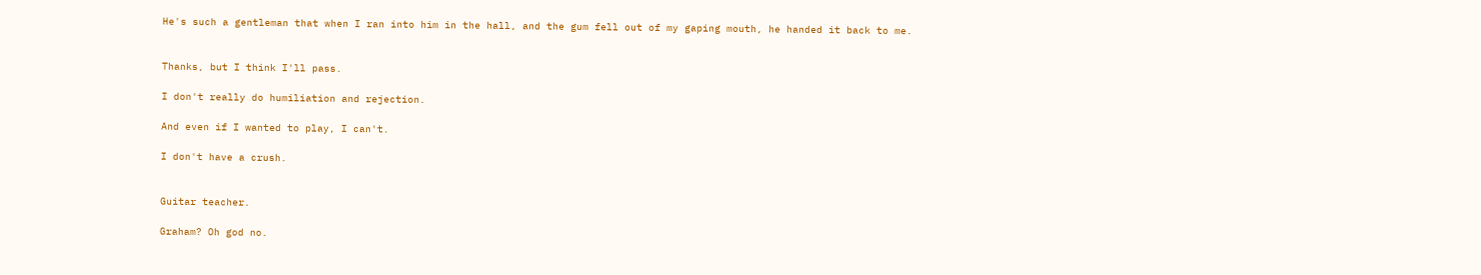He's such a gentleman that when I ran into him in the hall, and the gum fell out of my gaping mouth, he handed it back to me.


Thanks, but I think I'll pass.

I don't really do humiliation and rejection.

And even if I wanted to play, I can't.

I don't have a crush.


Guitar teacher.

Graham? Oh god no.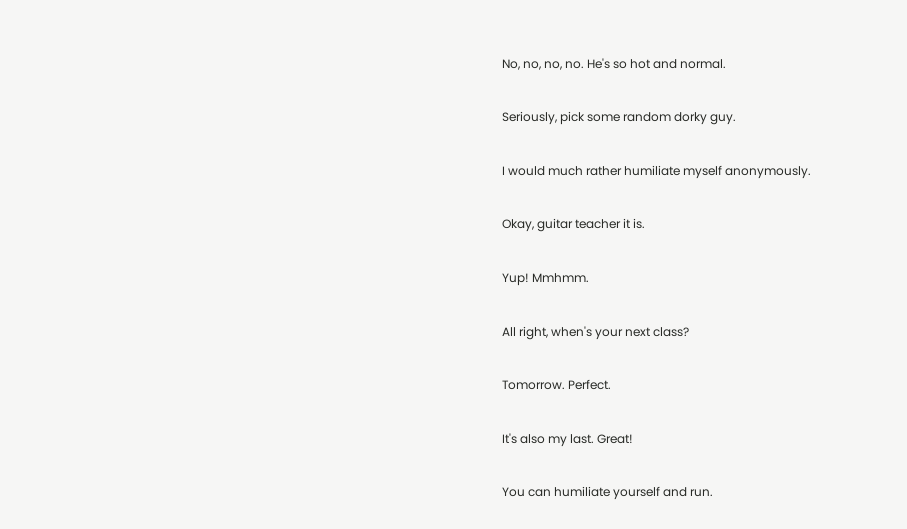No, no, no, no. He's so hot and normal.

Seriously, pick some random dorky guy.

I would much rather humiliate myself anonymously.

Okay, guitar teacher it is.

Yup! Mmhmm.

All right, when's your next class?

Tomorrow. Perfect.

It's also my last. Great!

You can humiliate yourself and run.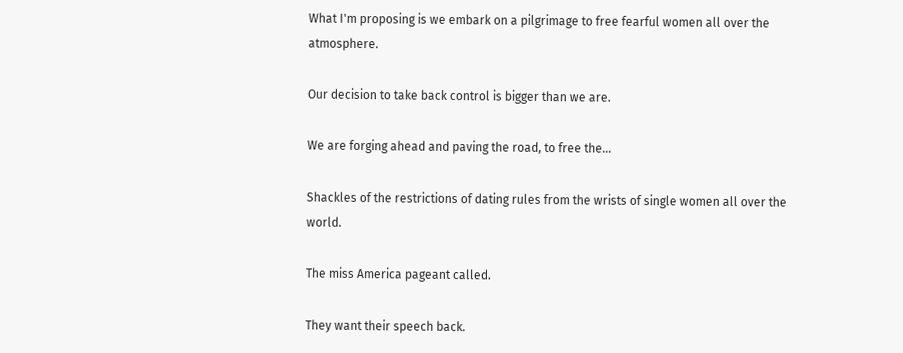What I'm proposing is we embark on a pilgrimage to free fearful women all over the atmosphere.

Our decision to take back control is bigger than we are.

We are forging ahead and paving the road, to free the...

Shackles of the restrictions of dating rules from the wrists of single women all over the world.

The miss America pageant called.

They want their speech back.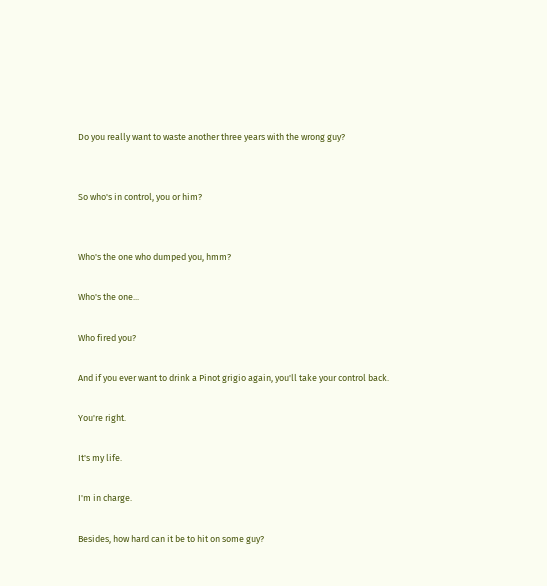Do you really want to waste another three years with the wrong guy?


So who's in control, you or him?


Who's the one who dumped you, hmm?

Who's the one...

Who fired you?

And if you ever want to drink a Pinot grigio again, you'll take your control back.

You're right.

It's my life.

I'm in charge.

Besides, how hard can it be to hit on some guy?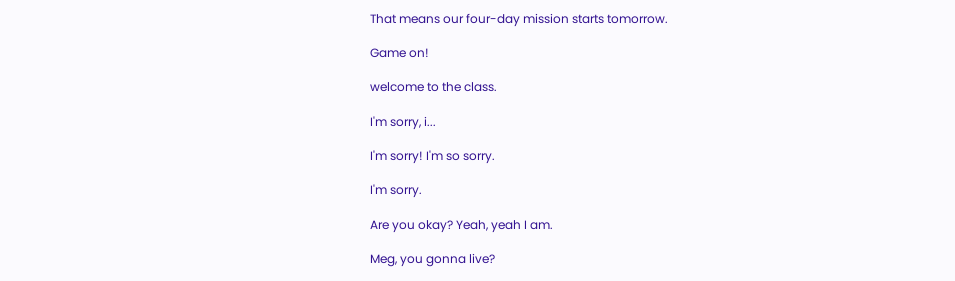That means our four-day mission starts tomorrow.

Game on!

welcome to the class.

I'm sorry, i...

I'm sorry! I'm so sorry.

I'm sorry.

Are you okay? Yeah, yeah I am.

Meg, you gonna live?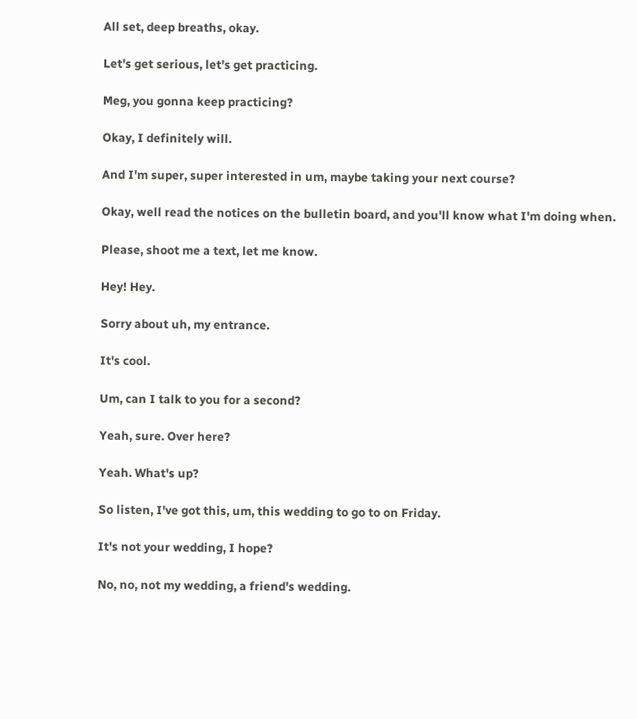All set, deep breaths, okay.

Let's get serious, let's get practicing.

Meg, you gonna keep practicing?

Okay, I definitely will.

And I'm super, super interested in um, maybe taking your next course?

Okay, well read the notices on the bulletin board, and you'll know what I'm doing when.

Please, shoot me a text, let me know.

Hey! Hey.

Sorry about uh, my entrance.

It's cool.

Um, can I talk to you for a second?

Yeah, sure. Over here?

Yeah. What's up?

So listen, I've got this, um, this wedding to go to on Friday.

It's not your wedding, I hope?

No, no, not my wedding, a friend's wedding.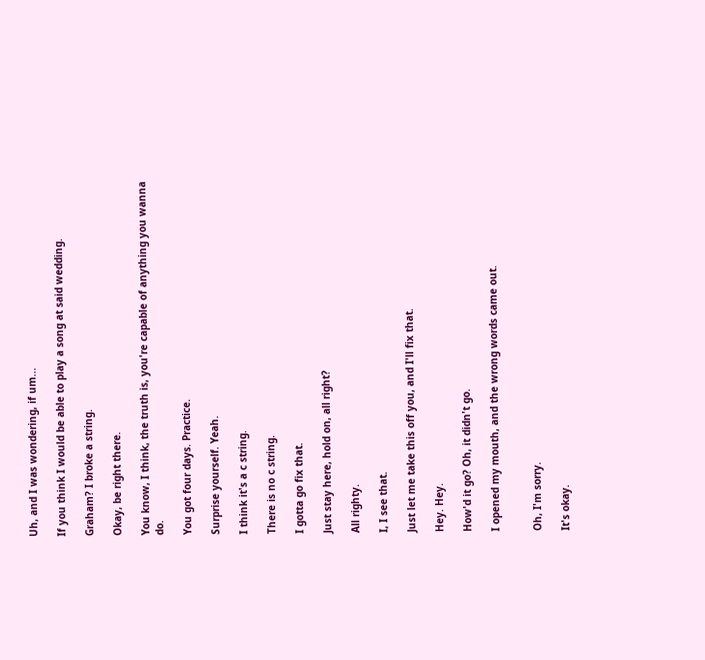Uh, and I was wondering, if um...

If you think I would be able to play a song at said wedding.

Graham? I broke a string.

Okay, be right there.

You know, I think, the truth is, you're capable of anything you wanna do.

You got four days. Practice.

Surprise yourself. Yeah.

I think it's a c string.

There is no c string.

I gotta go fix that.

Just stay here, hold on, all right?

All righty.

I, I see that.

Just let me take this off you, and I'll fix that.

Hey. Hey.

How'd it go? Oh, it didn't go.

I opened my mouth, and the wrong words came out.


Oh, I'm sorry.

It's okay.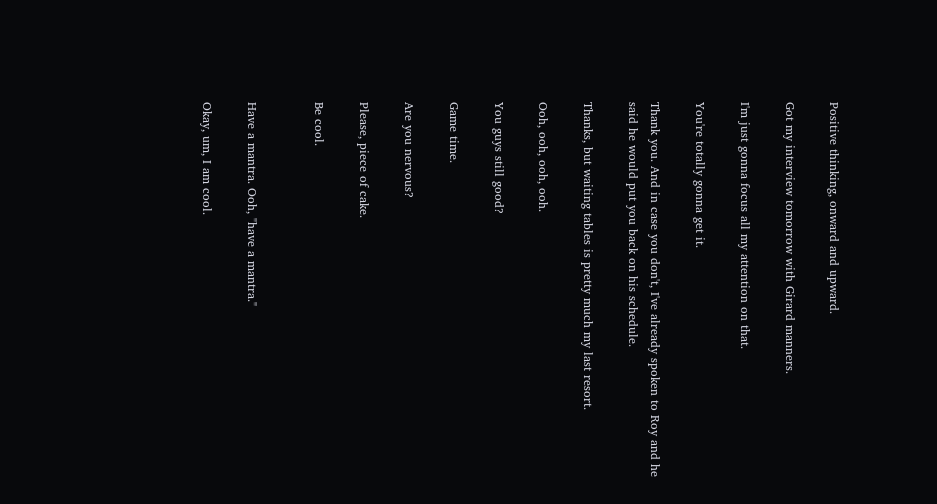Positive thinking, onward and upward.

Got my interview tomorrow with Girard manners.

I'm just gonna focus all my attention on that.

You're totally gonna get it.

Thank you. And in case you don't, I've already spoken to Roy and he said he would put you back on his schedule.

Thanks, but waiting tables is pretty much my last resort.

Ooh, ooh, ooh, ooh.

You guys still good?

Game time.

Are you nervous?

Please, piece of cake.

Be cool.


Have a mantra. Ooh, "have a mantra."

Okay, um, I am cool.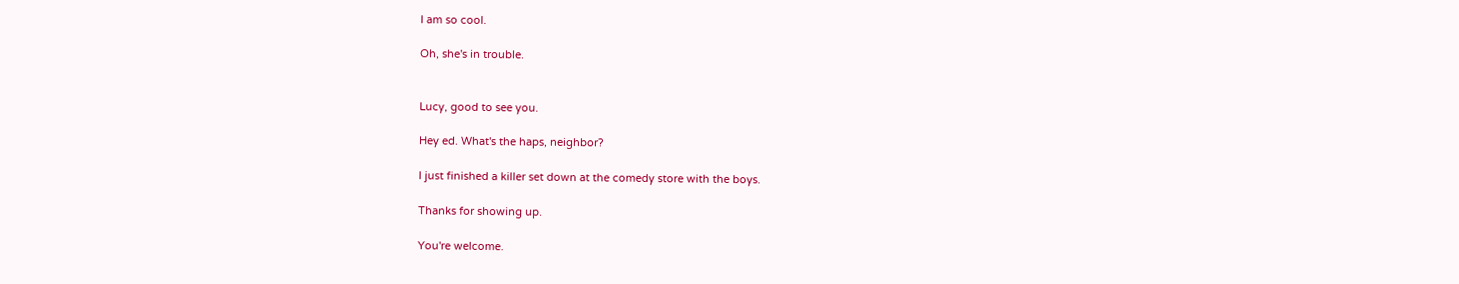I am so cool.

Oh, she's in trouble.


Lucy, good to see you.

Hey ed. What's the haps, neighbor?

I just finished a killer set down at the comedy store with the boys.

Thanks for showing up.

You're welcome.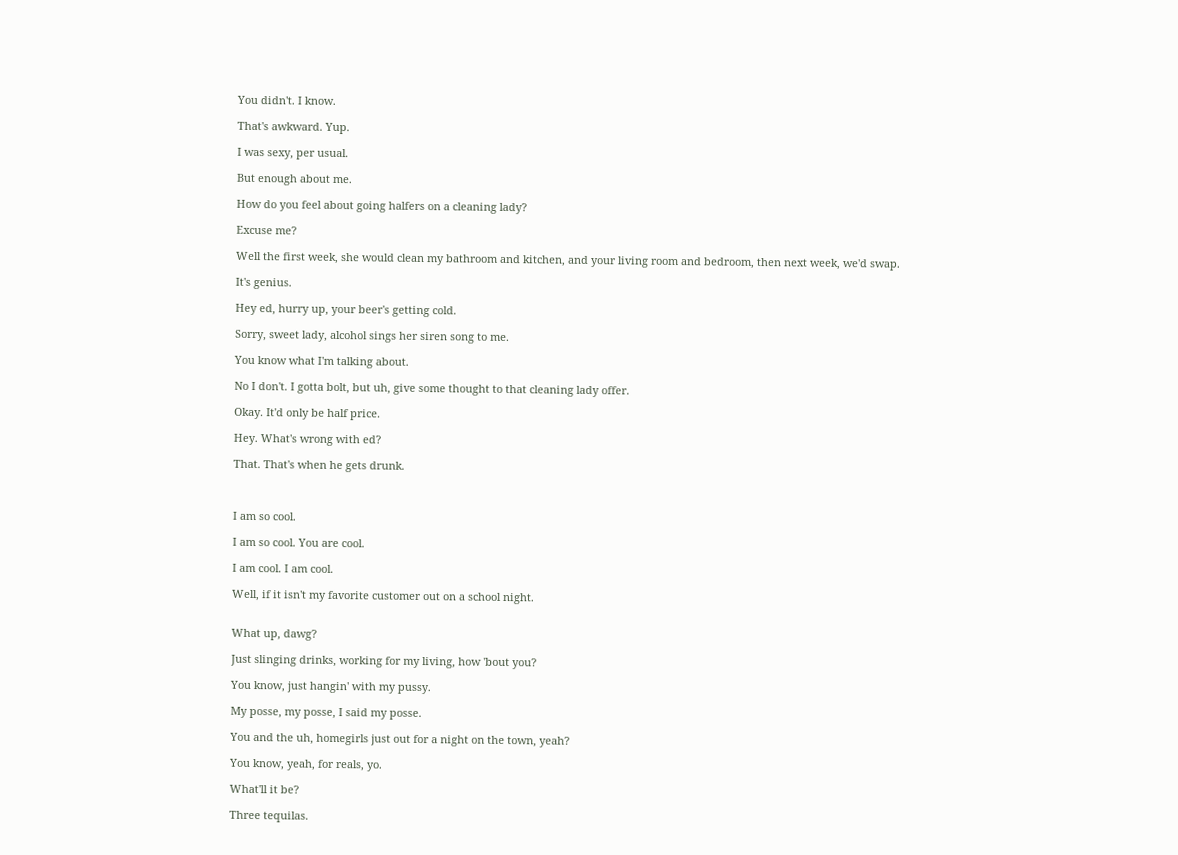You didn't. I know.

That's awkward. Yup.

I was sexy, per usual.

But enough about me.

How do you feel about going halfers on a cleaning lady?

Excuse me?

Well the first week, she would clean my bathroom and kitchen, and your living room and bedroom, then next week, we'd swap.

It's genius.

Hey ed, hurry up, your beer's getting cold.

Sorry, sweet lady, alcohol sings her siren song to me.

You know what I'm talking about.

No I don't. I gotta bolt, but uh, give some thought to that cleaning lady offer.

Okay. It'd only be half price.

Hey. What's wrong with ed?

That. That's when he gets drunk.



I am so cool.

I am so cool. You are cool.

I am cool. I am cool.

Well, if it isn't my favorite customer out on a school night.


What up, dawg?

Just slinging drinks, working for my living, how 'bout you?

You know, just hangin' with my pussy.

My posse, my posse, I said my posse.

You and the uh, homegirls just out for a night on the town, yeah?

You know, yeah, for reals, yo.

What'll it be?

Three tequilas.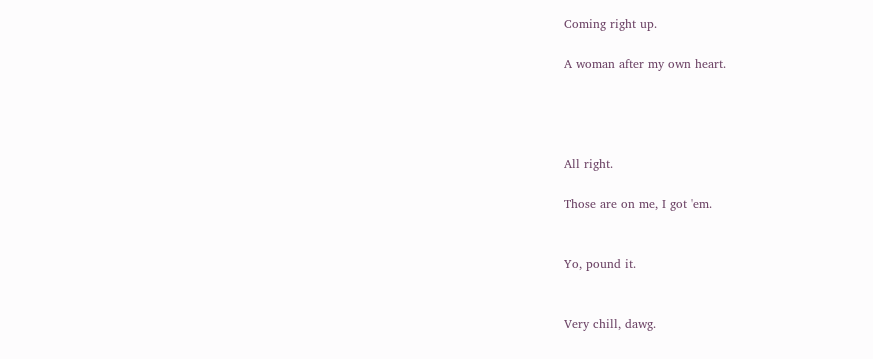Coming right up.

A woman after my own heart.




All right.

Those are on me, I got 'em.


Yo, pound it.


Very chill, dawg.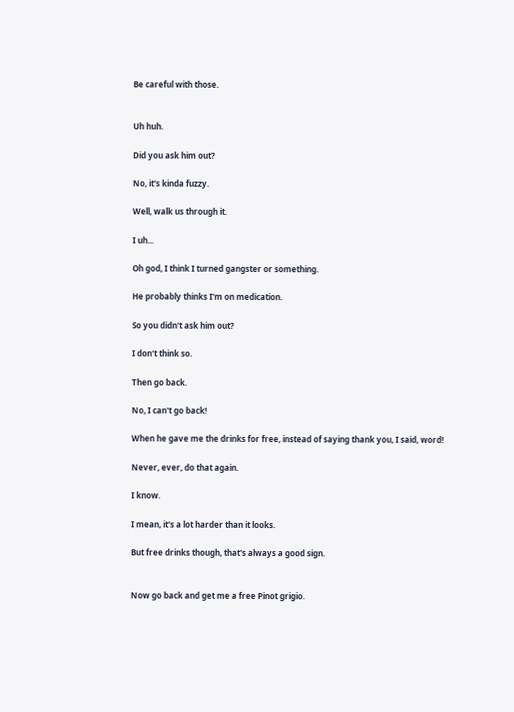Be careful with those.


Uh huh.

Did you ask him out?

No, it's kinda fuzzy.

Well, walk us through it.

I uh...

Oh god, I think I turned gangster or something.

He probably thinks I'm on medication.

So you didn't ask him out?

I don't think so.

Then go back.

No, I can't go back!

When he gave me the drinks for free, instead of saying thank you, I said, word!

Never, ever, do that again.

I know.

I mean, it's a lot harder than it looks.

But free drinks though, that's always a good sign.


Now go back and get me a free Pinot grigio.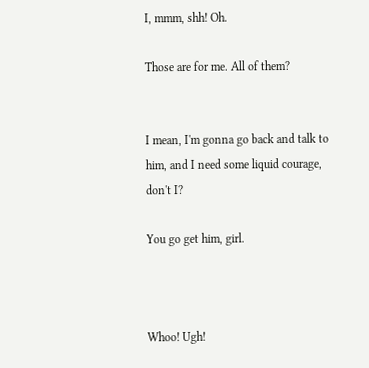I, mmm, shh! Oh.

Those are for me. All of them?


I mean, I'm gonna go back and talk to him, and I need some liquid courage, don't I?

You go get him, girl.



Whoo! Ugh!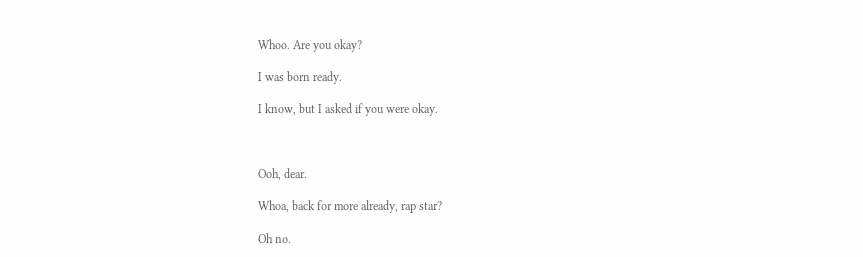Whoo. Are you okay?

I was born ready.

I know, but I asked if you were okay.



Ooh, dear.

Whoa, back for more already, rap star?

Oh no.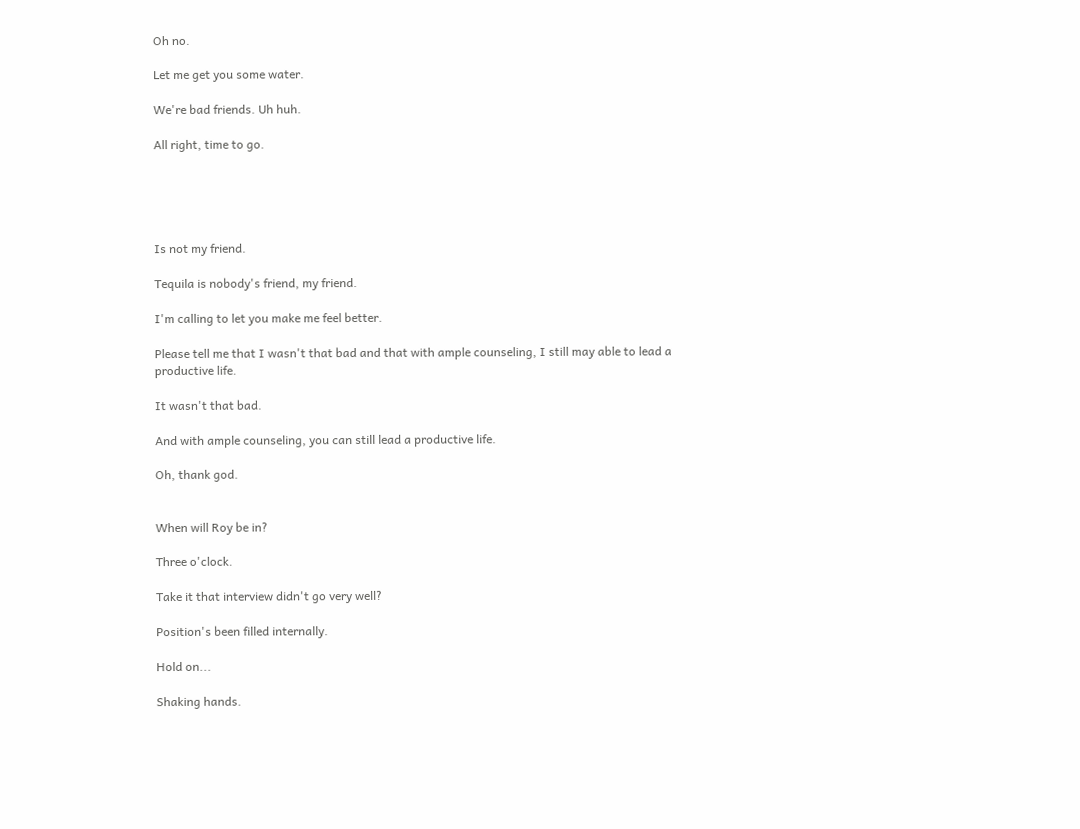Oh no.

Let me get you some water.

We're bad friends. Uh huh.

All right, time to go.





Is not my friend.

Tequila is nobody's friend, my friend.

I'm calling to let you make me feel better.

Please tell me that I wasn't that bad and that with ample counseling, I still may able to lead a productive life.

It wasn't that bad.

And with ample counseling, you can still lead a productive life.

Oh, thank god.


When will Roy be in?

Three o'clock.

Take it that interview didn't go very well?

Position's been filled internally.

Hold on...

Shaking hands.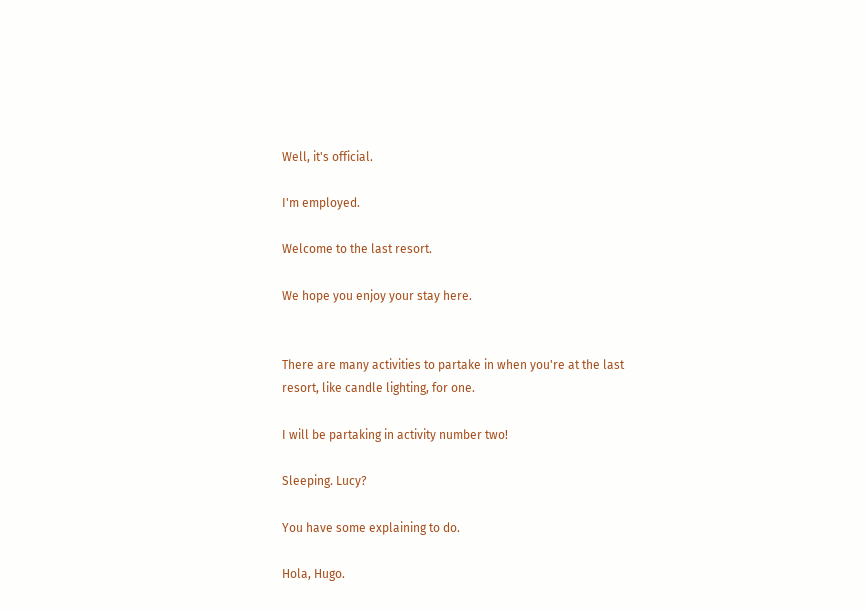Well, it's official.

I'm employed.

Welcome to the last resort.

We hope you enjoy your stay here.


There are many activities to partake in when you're at the last resort, like candle lighting, for one.

I will be partaking in activity number two!

Sleeping. Lucy?

You have some explaining to do.

Hola, Hugo.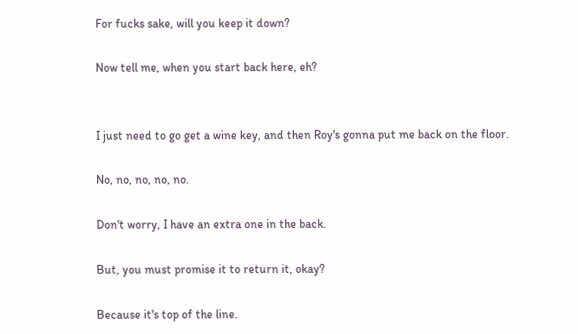For fucks sake, will you keep it down?

Now tell me, when you start back here, eh?


I just need to go get a wine key, and then Roy's gonna put me back on the floor.

No, no, no, no, no.

Don't worry, I have an extra one in the back.

But, you must promise it to return it, okay?

Because it's top of the line.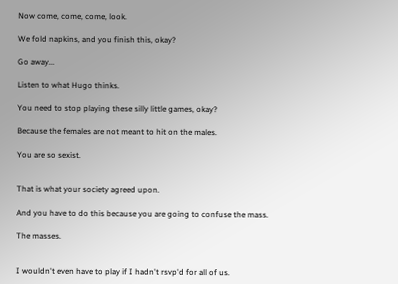Now come, come, come, look.

We fold napkins, and you finish this, okay?

Go away...

Listen to what Hugo thinks.

You need to stop playing these silly little games, okay?

Because the females are not meant to hit on the males.

You are so sexist.


That is what your society agreed upon.

And you have to do this because you are going to confuse the mass.

The masses.


I wouldn't even have to play if I hadn't rsvp'd for all of us.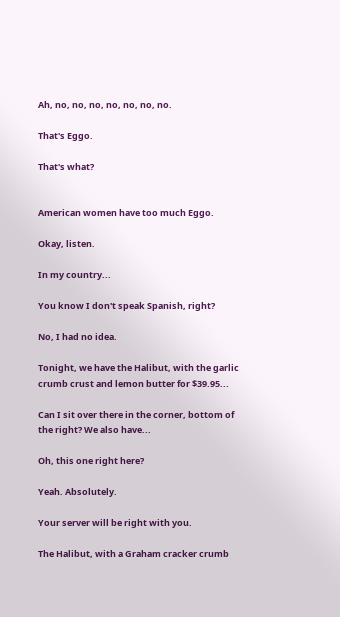Ah, no, no, no, no, no, no, no.

That's Eggo.

That's what?


American women have too much Eggo.

Okay, listen.

In my country...

You know I don't speak Spanish, right?

No, I had no idea.

Tonight, we have the Halibut, with the garlic crumb crust and lemon butter for $39.95...

Can I sit over there in the corner, bottom of the right? We also have...

Oh, this one right here?

Yeah. Absolutely.

Your server will be right with you.

The Halibut, with a Graham cracker crumb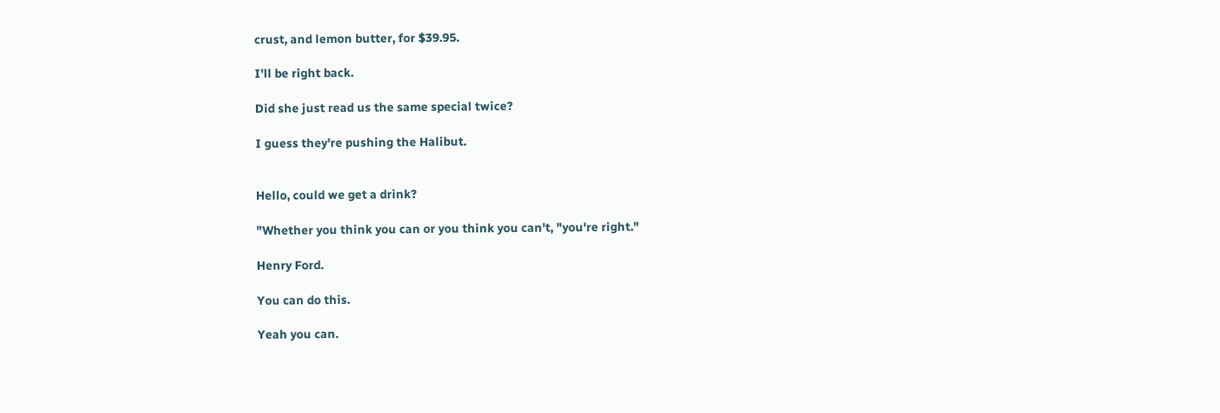crust, and lemon butter, for $39.95.

I'll be right back.

Did she just read us the same special twice?

I guess they're pushing the Halibut.


Hello, could we get a drink?

"Whether you think you can or you think you can't, "you're right."

Henry Ford.

You can do this.

Yeah you can.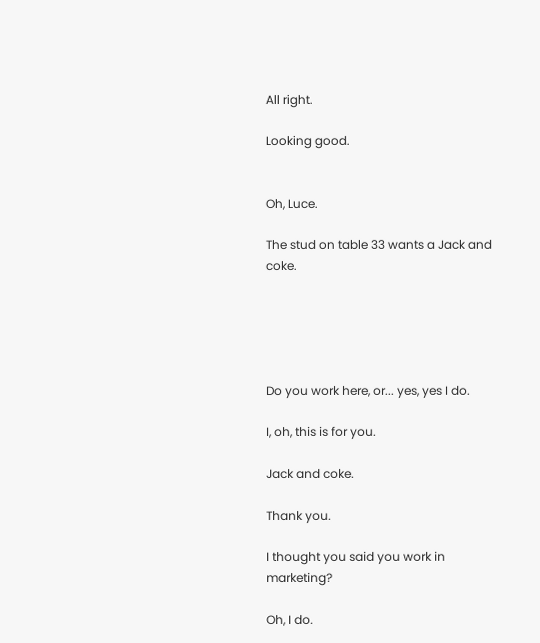All right.

Looking good.


Oh, Luce.

The stud on table 33 wants a Jack and coke.





Do you work here, or... yes, yes I do.

I, oh, this is for you.

Jack and coke.

Thank you.

I thought you said you work in marketing?

Oh, I do.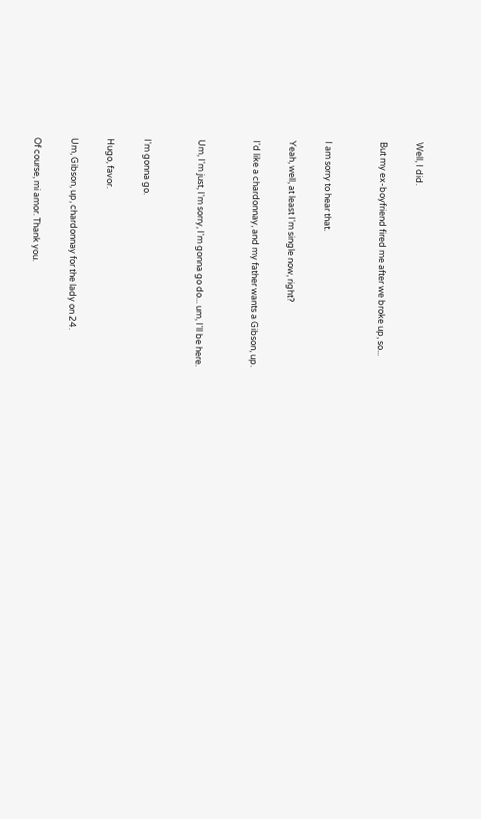Well, I did.

But my ex-boyfriend fired me after we broke up, so...


I am sorry to hear that.

Yeah, well, at least I'm single now, right?

I'd like a chardonnay, and my father wants a Gibson, up.


Um, I'm just, I'm sorry, I'm gonna go do... um, I'll be here.


I'm gonna go.

Hugo, favor.

Um, Gibson, up, chardonnay for the lady on 24.

Of course, mi amor. Thank you.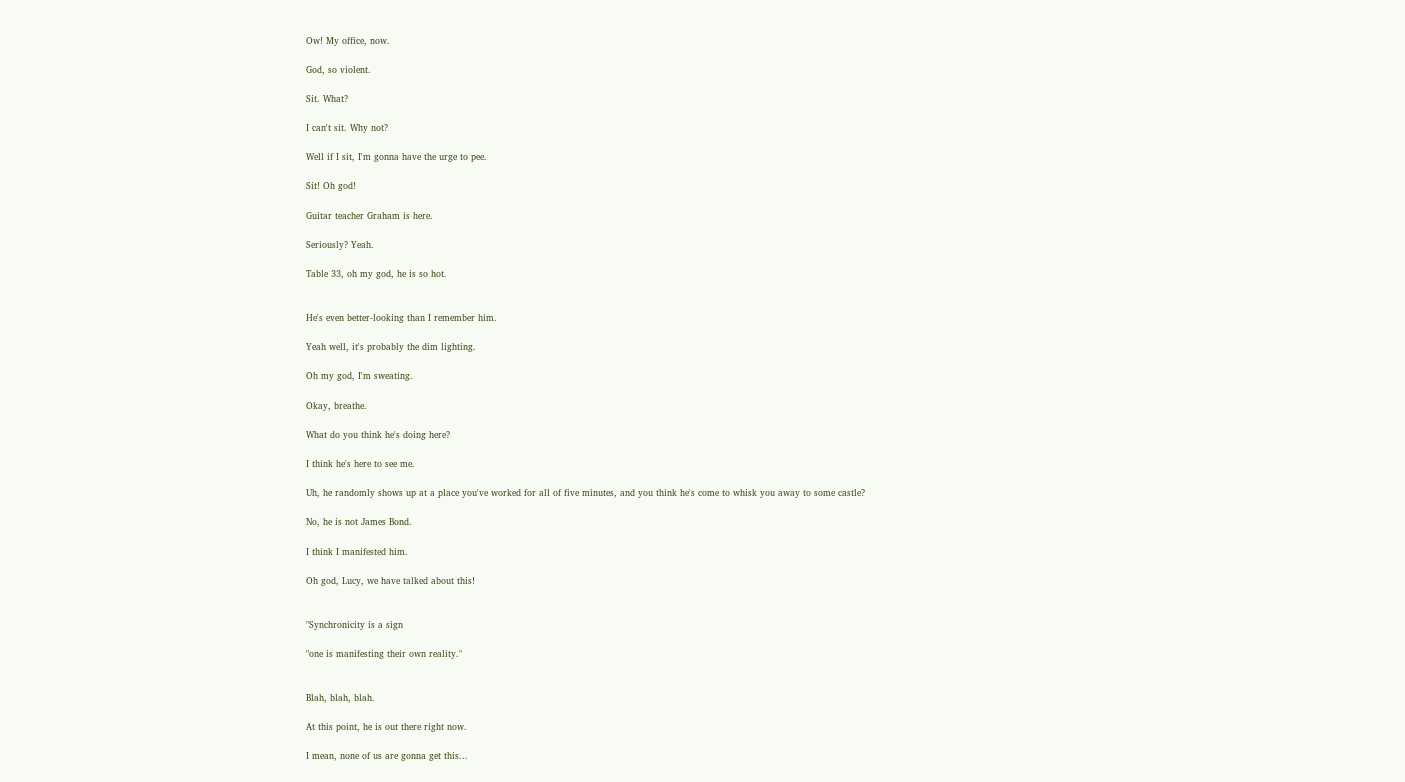Ow! My office, now.

God, so violent.

Sit. What?

I can't sit. Why not?

Well if I sit, I'm gonna have the urge to pee.

Sit! Oh god!

Guitar teacher Graham is here.

Seriously? Yeah.

Table 33, oh my god, he is so hot.


He's even better-looking than I remember him.

Yeah well, it's probably the dim lighting.

Oh my god, I'm sweating.

Okay, breathe.

What do you think he's doing here?

I think he's here to see me.

Uh, he randomly shows up at a place you've worked for all of five minutes, and you think he's come to whisk you away to some castle?

No, he is not James Bond.

I think I manifested him.

Oh god, Lucy, we have talked about this!


"Synchronicity is a sign

"one is manifesting their own reality."


Blah, blah, blah.

At this point, he is out there right now.

I mean, none of us are gonna get this...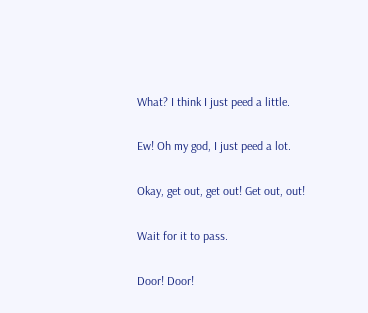What? I think I just peed a little.

Ew! Oh my god, I just peed a lot.

Okay, get out, get out! Get out, out!

Wait for it to pass.

Door! Door!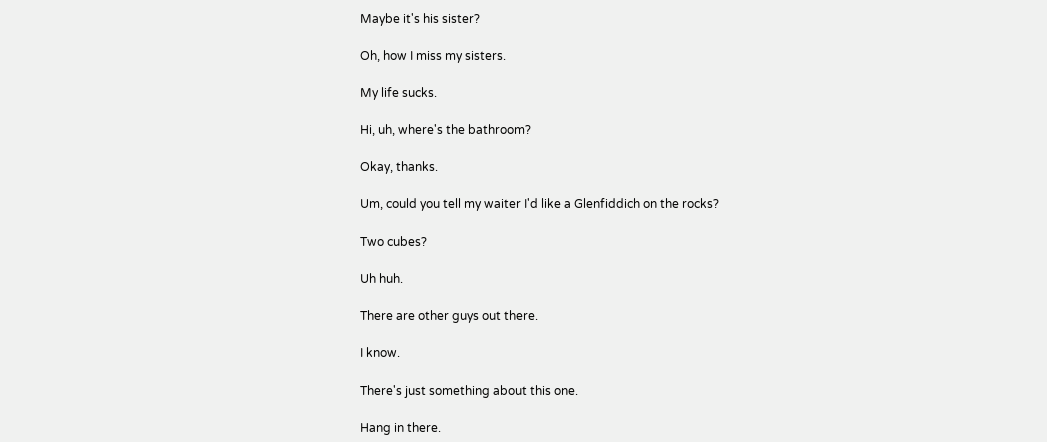Maybe it's his sister?

Oh, how I miss my sisters.

My life sucks.

Hi, uh, where's the bathroom?

Okay, thanks.

Um, could you tell my waiter I'd like a Glenfiddich on the rocks?

Two cubes?

Uh huh.

There are other guys out there.

I know.

There's just something about this one.

Hang in there.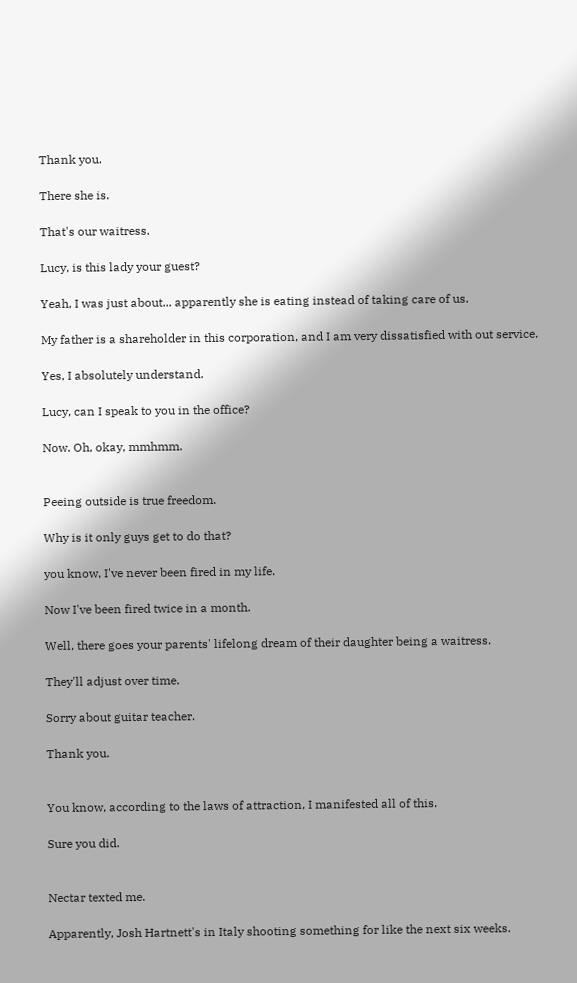Thank you.

There she is.

That's our waitress.

Lucy, is this lady your guest?

Yeah, I was just about... apparently she is eating instead of taking care of us.

My father is a shareholder in this corporation, and I am very dissatisfied with out service.

Yes, I absolutely understand.

Lucy, can I speak to you in the office?

Now. Oh, okay, mmhmm.


Peeing outside is true freedom.

Why is it only guys get to do that?

you know, I've never been fired in my life.

Now I've been fired twice in a month.

Well, there goes your parents' lifelong dream of their daughter being a waitress.

They'll adjust over time.

Sorry about guitar teacher.

Thank you.


You know, according to the laws of attraction, I manifested all of this.

Sure you did.


Nectar texted me.

Apparently, Josh Hartnett's in Italy shooting something for like the next six weeks.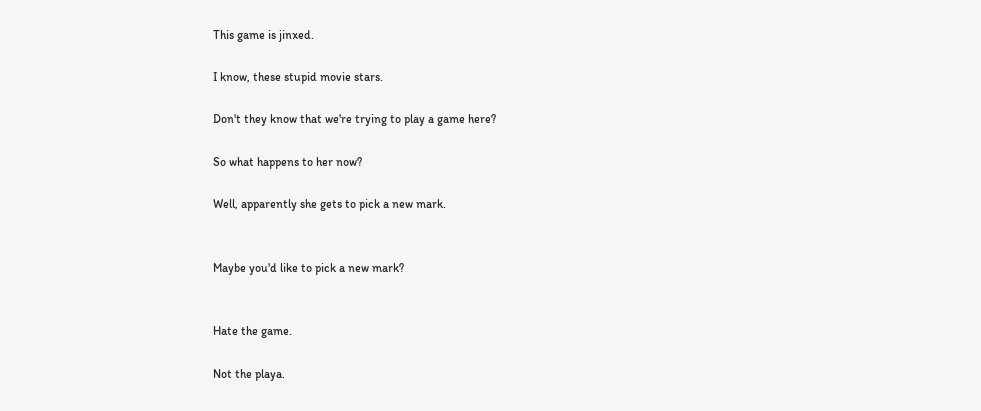This game is jinxed.

I know, these stupid movie stars.

Don't they know that we're trying to play a game here?

So what happens to her now?

Well, apparently she gets to pick a new mark.


Maybe you'd like to pick a new mark?


Hate the game.

Not the playa.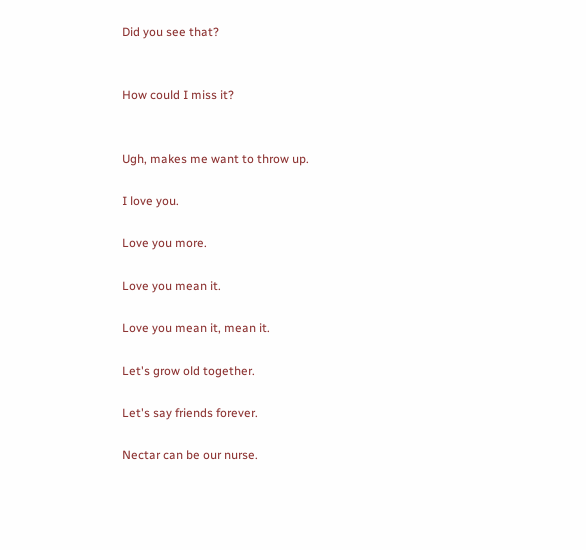Did you see that?


How could I miss it?


Ugh, makes me want to throw up.

I love you.

Love you more.

Love you mean it.

Love you mean it, mean it.

Let's grow old together.

Let's say friends forever.

Nectar can be our nurse.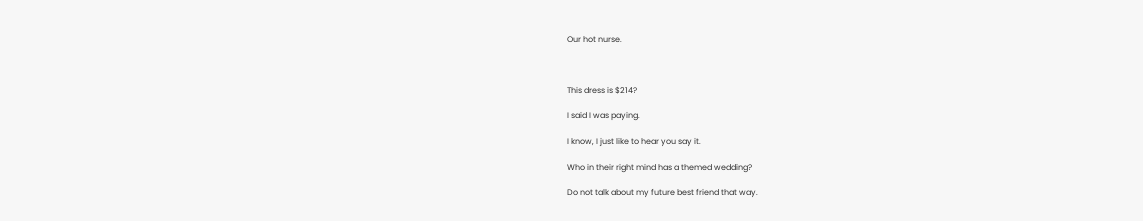Our hot nurse.



This dress is $214?

I said I was paying.

I know, I just like to hear you say it.

Who in their right mind has a themed wedding?

Do not talk about my future best friend that way.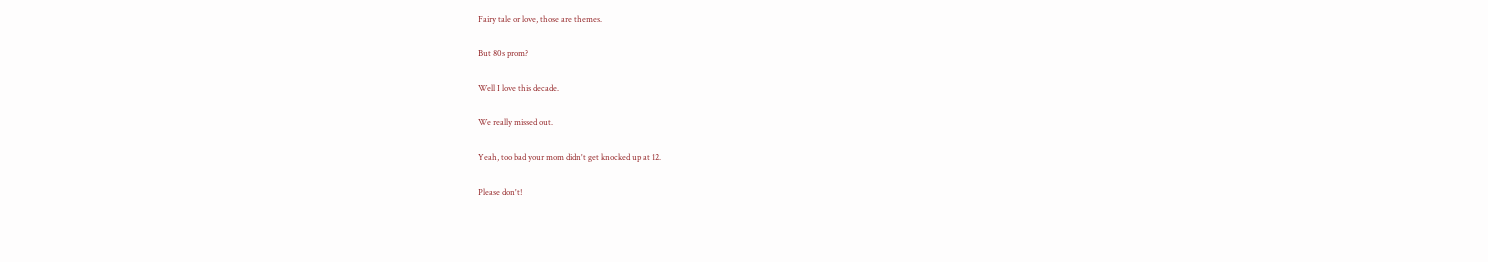Fairy tale or love, those are themes.

But 80s prom?

Well I love this decade.

We really missed out.

Yeah, too bad your mom didn't get knocked up at 12.

Please don't!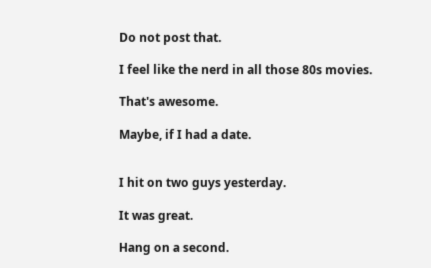Do not post that.

I feel like the nerd in all those 80s movies.

That's awesome.

Maybe, if I had a date.


I hit on two guys yesterday.

It was great.

Hang on a second.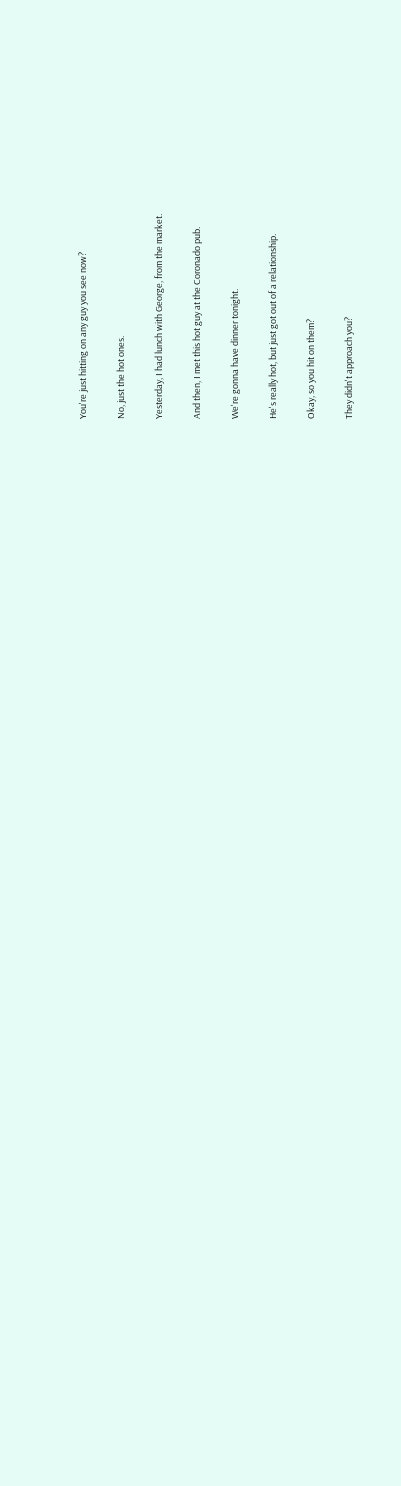You're just hitting on any guy you see now?

No, just the hot ones.

Yesterday, I had lunch with George, from the market.

And then, I met this hot guy at the Coronado pub.

We're gonna have dinner tonight.

He's really hot, but just got out of a relationship.

Okay, so you hit on them?

They didn't approach you?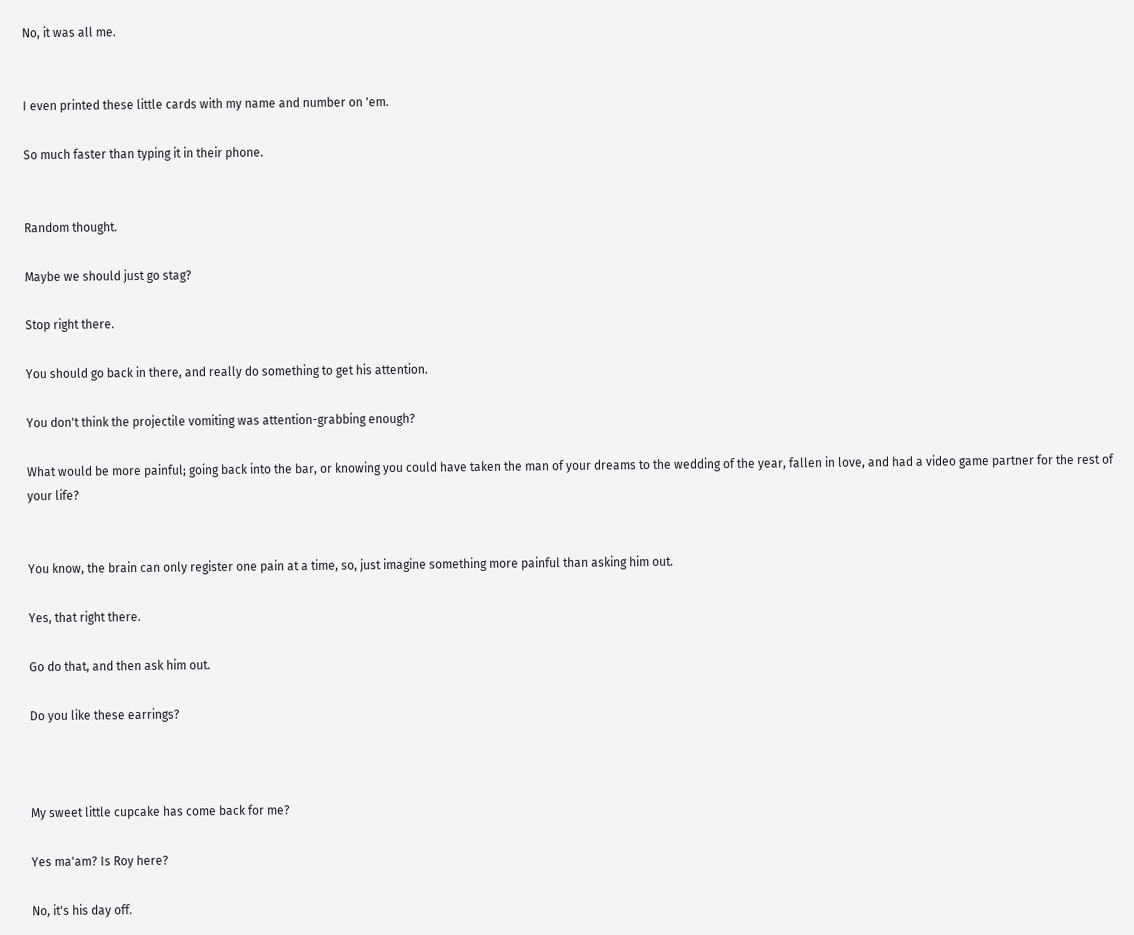No, it was all me.


I even printed these little cards with my name and number on 'em.

So much faster than typing it in their phone.


Random thought.

Maybe we should just go stag?

Stop right there.

You should go back in there, and really do something to get his attention.

You don't think the projectile vomiting was attention-grabbing enough?

What would be more painful; going back into the bar, or knowing you could have taken the man of your dreams to the wedding of the year, fallen in love, and had a video game partner for the rest of your life?


You know, the brain can only register one pain at a time, so, just imagine something more painful than asking him out.

Yes, that right there.

Go do that, and then ask him out.

Do you like these earrings?



My sweet little cupcake has come back for me?

Yes ma'am? Is Roy here?

No, it's his day off.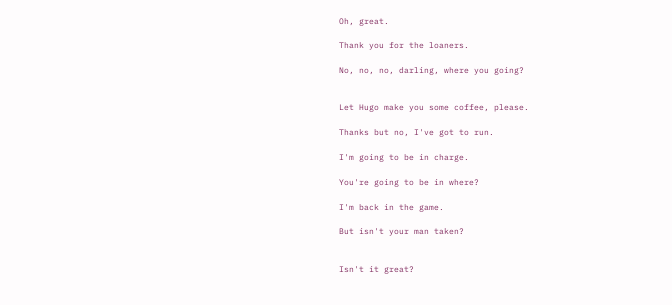Oh, great.

Thank you for the loaners.

No, no, no, darling, where you going?


Let Hugo make you some coffee, please.

Thanks but no, I've got to run.

I'm going to be in charge.

You're going to be in where?

I'm back in the game.

But isn't your man taken?


Isn't it great?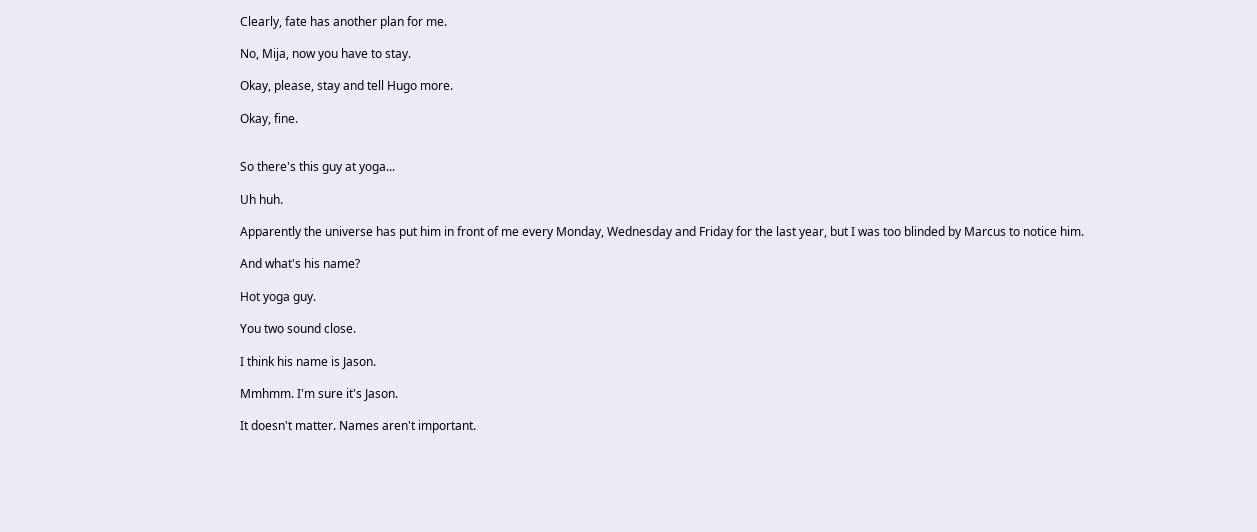Clearly, fate has another plan for me.

No, Mija, now you have to stay.

Okay, please, stay and tell Hugo more.

Okay, fine.


So there's this guy at yoga...

Uh huh.

Apparently the universe has put him in front of me every Monday, Wednesday and Friday for the last year, but I was too blinded by Marcus to notice him.

And what's his name?

Hot yoga guy.

You two sound close.

I think his name is Jason.

Mmhmm. I'm sure it's Jason.

It doesn't matter. Names aren't important.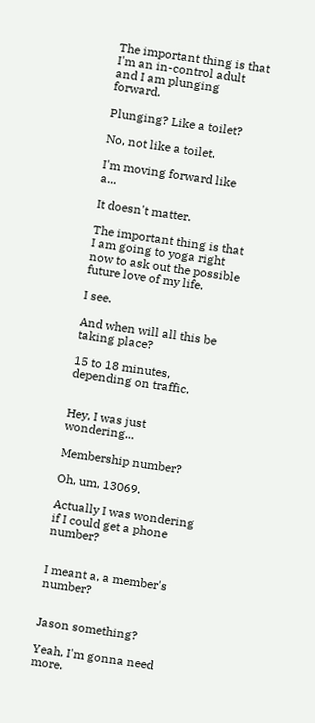The important thing is that I'm an in-control adult and I am plunging forward.

Plunging? Like a toilet?

No, not like a toilet.

I'm moving forward like a...

It doesn't matter.

The important thing is that I am going to yoga right now to ask out the possible future love of my life.

I see.

And when will all this be taking place?

15 to 18 minutes, depending on traffic.


Hey, I was just wondering...

Membership number?

Oh, um, 13069.

Actually I was wondering if I could get a phone number?


I meant a, a member's number?


Jason something?

Yeah, I'm gonna need more.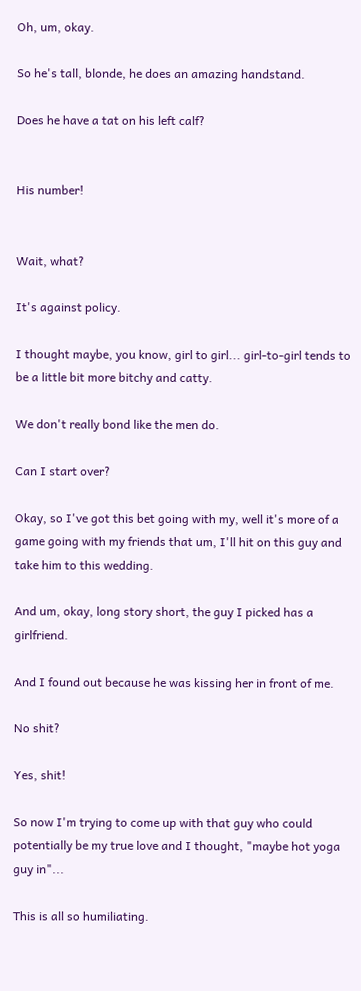Oh, um, okay.

So he's tall, blonde, he does an amazing handstand.

Does he have a tat on his left calf?


His number!


Wait, what?

It's against policy.

I thought maybe, you know, girl to girl... girl-to-girl tends to be a little bit more bitchy and catty.

We don't really bond like the men do.

Can I start over?

Okay, so I've got this bet going with my, well it's more of a game going with my friends that um, I'll hit on this guy and take him to this wedding.

And um, okay, long story short, the guy I picked has a girlfriend.

And I found out because he was kissing her in front of me.

No shit?

Yes, shit!

So now I'm trying to come up with that guy who could potentially be my true love and I thought, "maybe hot yoga guy in"...

This is all so humiliating.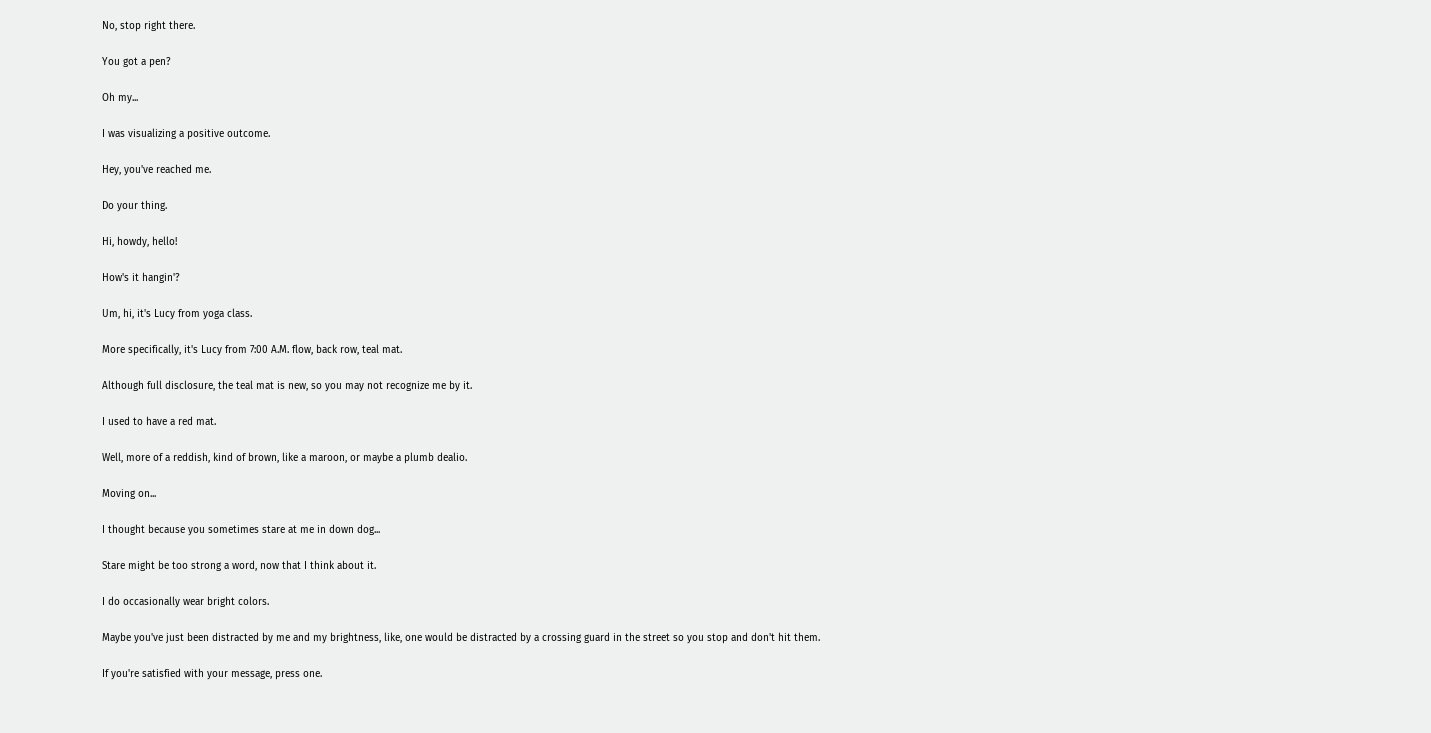No, stop right there.

You got a pen?

Oh my...

I was visualizing a positive outcome.

Hey, you've reached me.

Do your thing.

Hi, howdy, hello!

How's it hangin'?

Um, hi, it's Lucy from yoga class.

More specifically, it's Lucy from 7:00 A.M. flow, back row, teal mat.

Although full disclosure, the teal mat is new, so you may not recognize me by it.

I used to have a red mat.

Well, more of a reddish, kind of brown, like a maroon, or maybe a plumb dealio.

Moving on...

I thought because you sometimes stare at me in down dog...

Stare might be too strong a word, now that I think about it.

I do occasionally wear bright colors.

Maybe you've just been distracted by me and my brightness, like, one would be distracted by a crossing guard in the street so you stop and don't hit them.

If you're satisfied with your message, press one.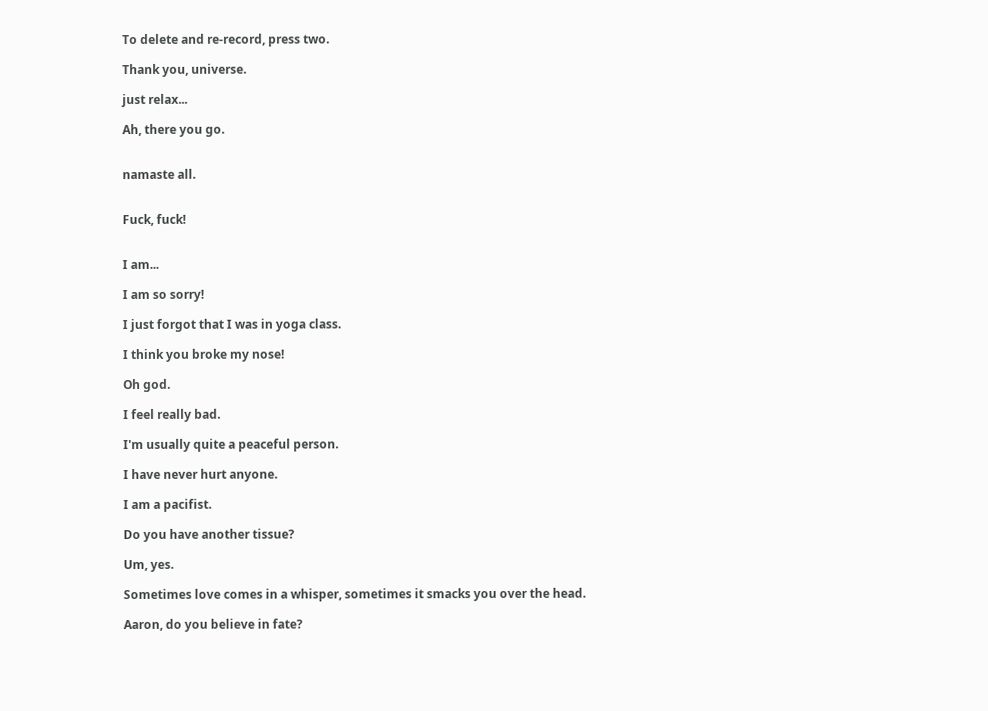To delete and re-record, press two.

Thank you, universe.

just relax...

Ah, there you go.


namaste all.


Fuck, fuck!


I am...

I am so sorry!

I just forgot that I was in yoga class.

I think you broke my nose!

Oh god.

I feel really bad.

I'm usually quite a peaceful person.

I have never hurt anyone.

I am a pacifist.

Do you have another tissue?

Um, yes.

Sometimes love comes in a whisper, sometimes it smacks you over the head.

Aaron, do you believe in fate?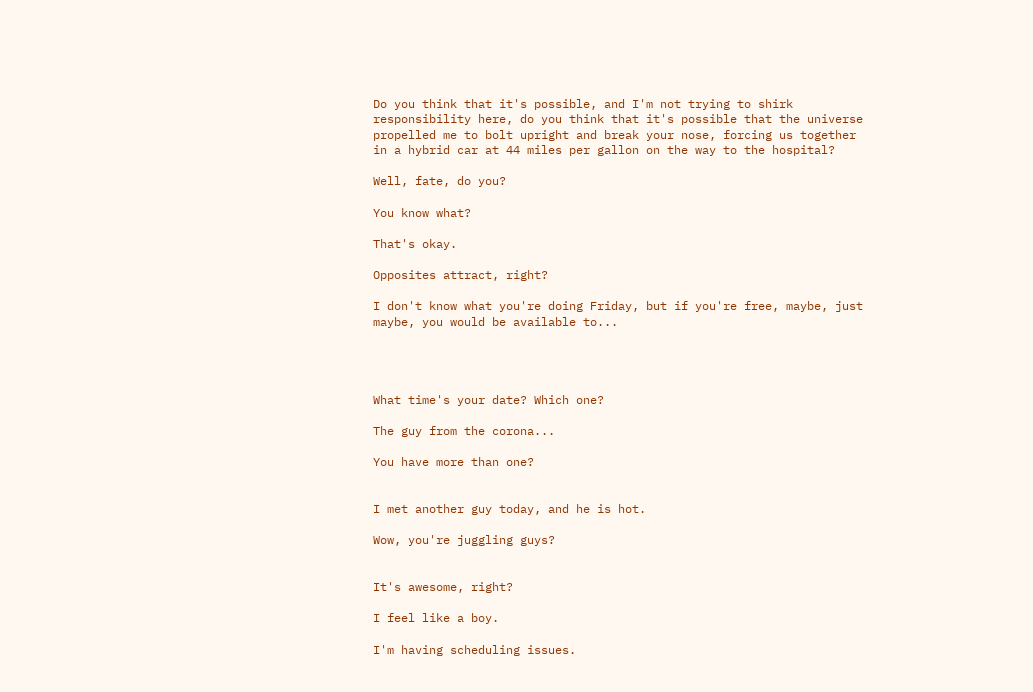Do you think that it's possible, and I'm not trying to shirk responsibility here, do you think that it's possible that the universe propelled me to bolt upright and break your nose, forcing us together in a hybrid car at 44 miles per gallon on the way to the hospital?

Well, fate, do you?

You know what?

That's okay.

Opposites attract, right?

I don't know what you're doing Friday, but if you're free, maybe, just maybe, you would be available to...




What time's your date? Which one?

The guy from the corona...

You have more than one?


I met another guy today, and he is hot.

Wow, you're juggling guys?


It's awesome, right?

I feel like a boy.

I'm having scheduling issues.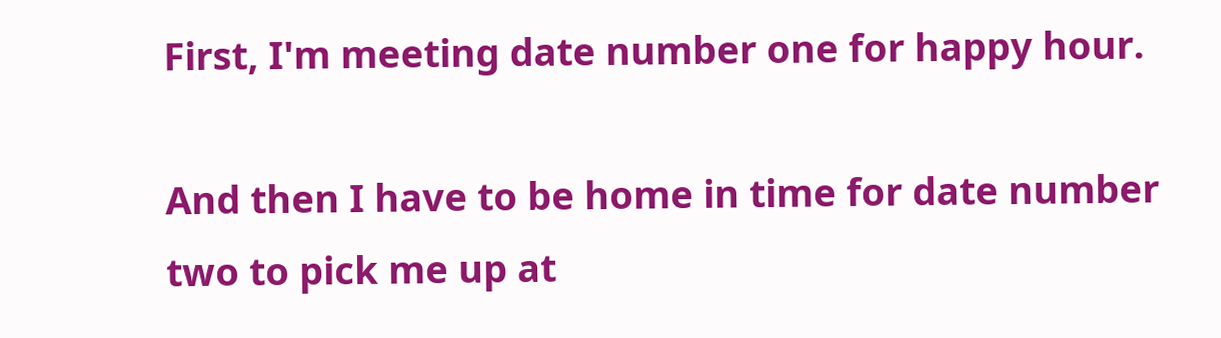First, I'm meeting date number one for happy hour.

And then I have to be home in time for date number two to pick me up at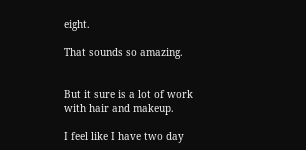eight.

That sounds so amazing.


But it sure is a lot of work with hair and makeup.

I feel like I have two day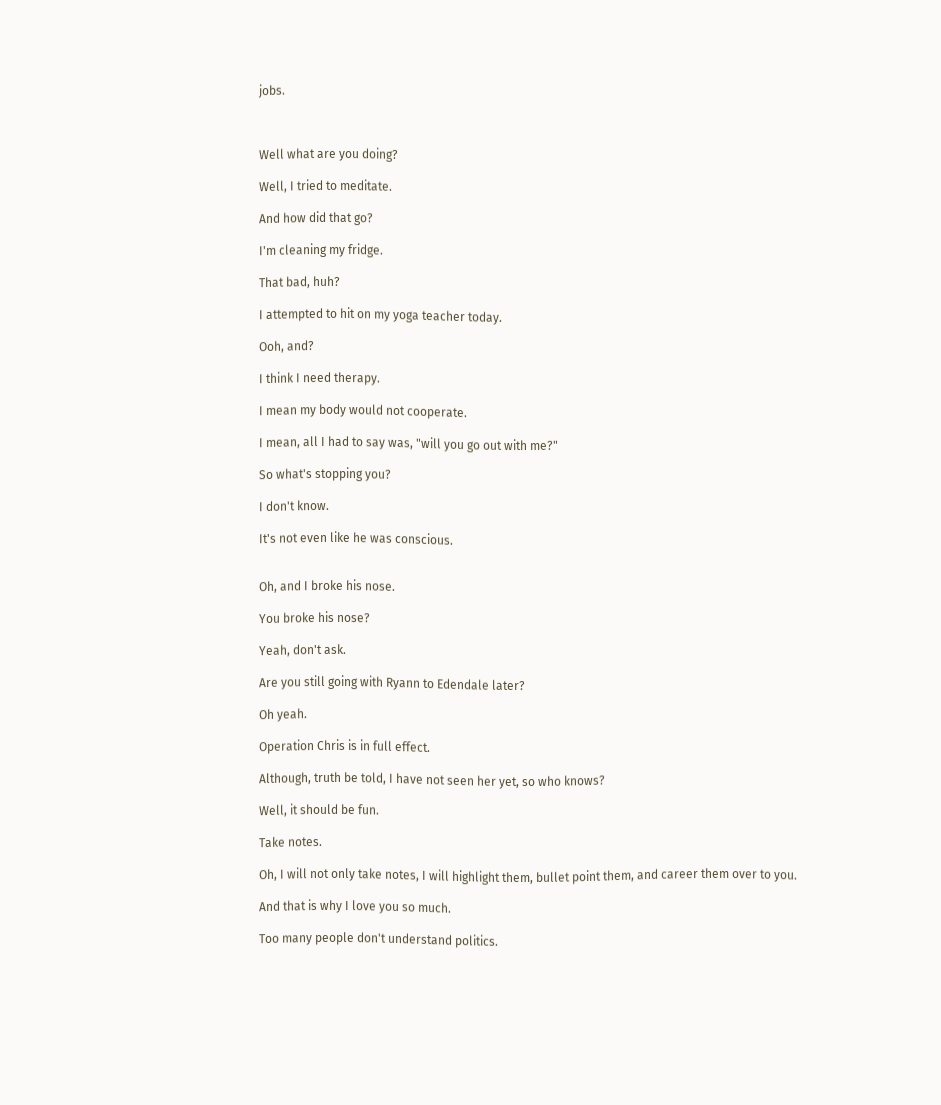jobs.



Well what are you doing?

Well, I tried to meditate.

And how did that go?

I'm cleaning my fridge.

That bad, huh?

I attempted to hit on my yoga teacher today.

Ooh, and?

I think I need therapy.

I mean my body would not cooperate.

I mean, all I had to say was, "will you go out with me?"

So what's stopping you?

I don't know.

It's not even like he was conscious.


Oh, and I broke his nose.

You broke his nose?

Yeah, don't ask.

Are you still going with Ryann to Edendale later?

Oh yeah.

Operation Chris is in full effect.

Although, truth be told, I have not seen her yet, so who knows?

Well, it should be fun.

Take notes.

Oh, I will not only take notes, I will highlight them, bullet point them, and career them over to you.

And that is why I love you so much.

Too many people don't understand politics.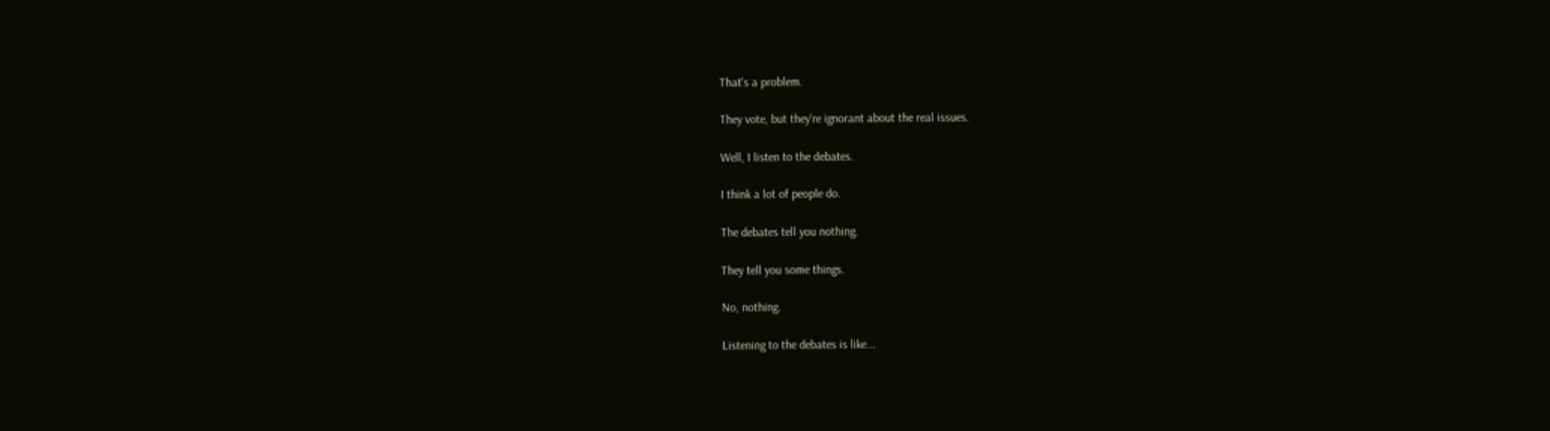That's a problem.

They vote, but they're ignorant about the real issues.

Well, I listen to the debates.

I think a lot of people do.

The debates tell you nothing.

They tell you some things.

No, nothing.

Listening to the debates is like...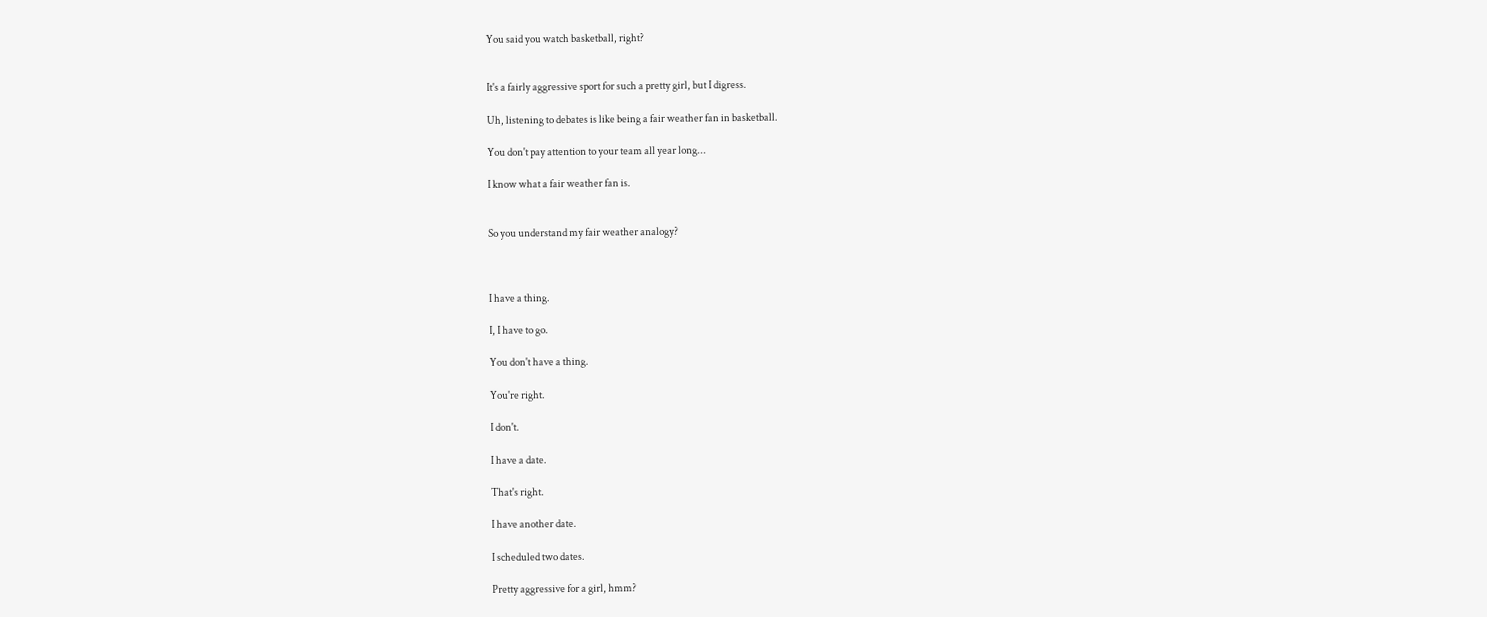You said you watch basketball, right?


It's a fairly aggressive sport for such a pretty girl, but I digress.

Uh, listening to debates is like being a fair weather fan in basketball.

You don't pay attention to your team all year long...

I know what a fair weather fan is.


So you understand my fair weather analogy?



I have a thing.

I, I have to go.

You don't have a thing.

You're right.

I don't.

I have a date.

That's right.

I have another date.

I scheduled two dates.

Pretty aggressive for a girl, hmm?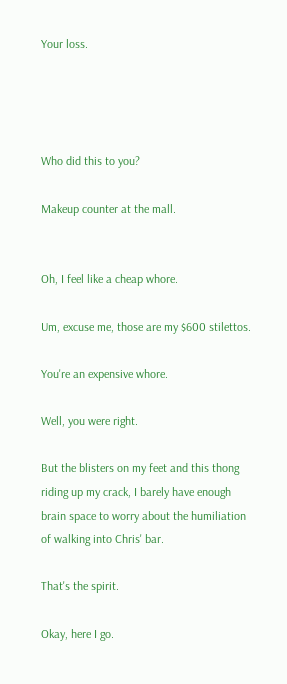Your loss.




Who did this to you?

Makeup counter at the mall.


Oh, I feel like a cheap whore.

Um, excuse me, those are my $600 stilettos.

You're an expensive whore.

Well, you were right.

But the blisters on my feet and this thong riding up my crack, I barely have enough brain space to worry about the humiliation of walking into Chris' bar.

That's the spirit.

Okay, here I go.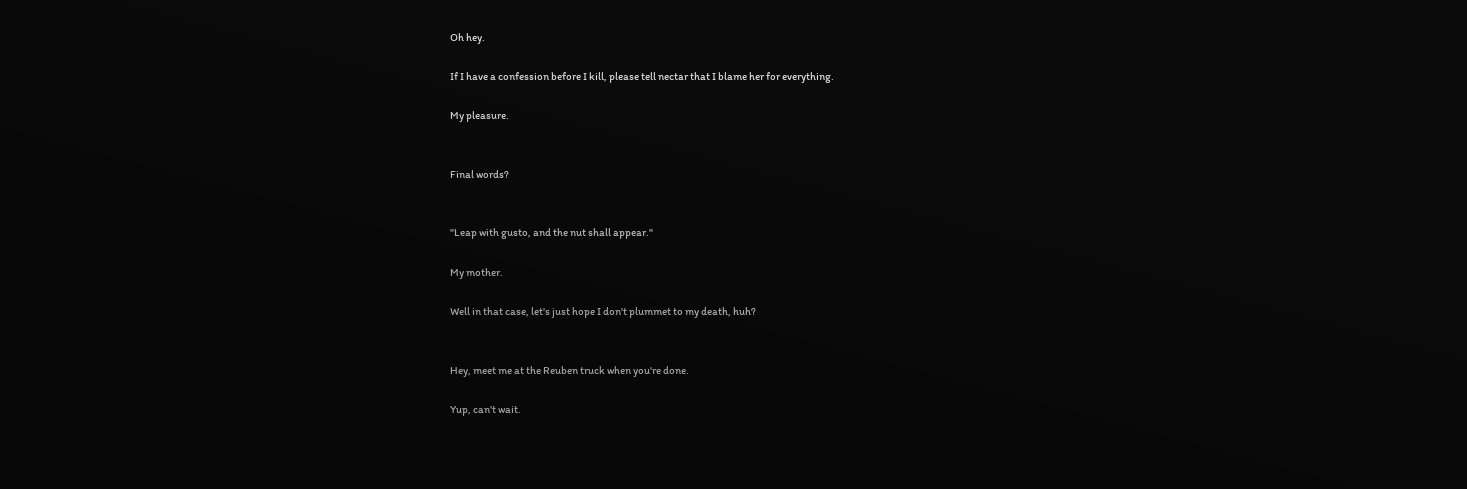Oh hey.

If I have a confession before I kill, please tell nectar that I blame her for everything.

My pleasure.


Final words?


"Leap with gusto, and the nut shall appear."

My mother.

Well in that case, let's just hope I don't plummet to my death, huh?


Hey, meet me at the Reuben truck when you're done.

Yup, can't wait.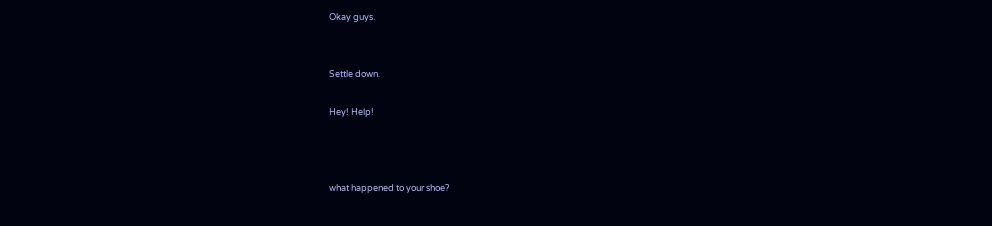Okay guys.


Settle down.

Hey! Help!



what happened to your shoe?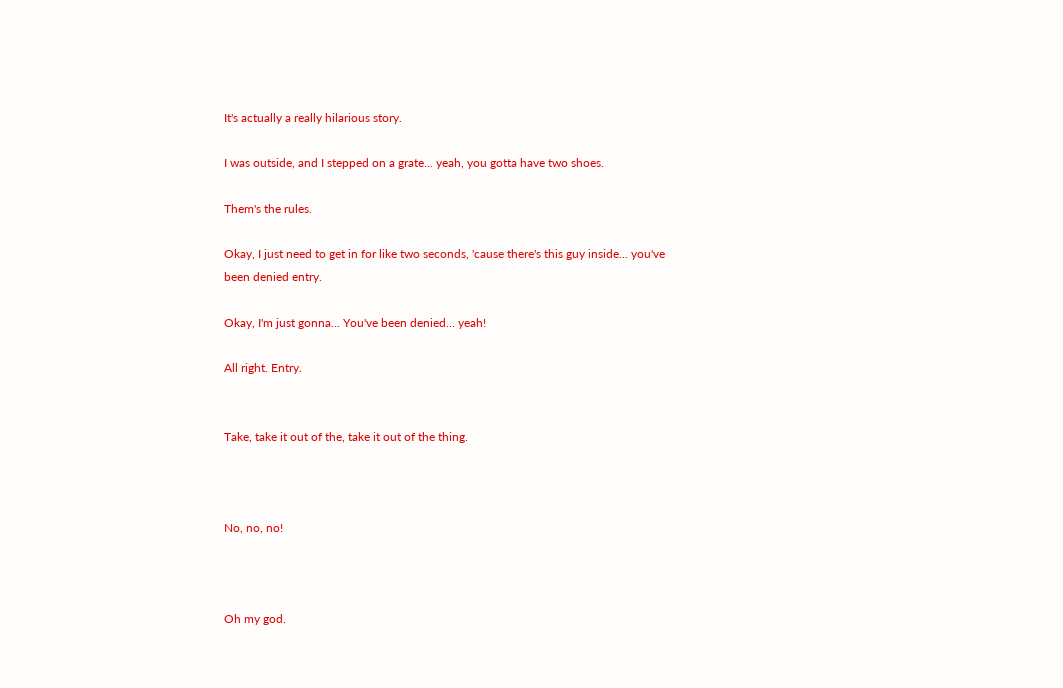It's actually a really hilarious story.

I was outside, and I stepped on a grate... yeah, you gotta have two shoes.

Them's the rules.

Okay, I just need to get in for like two seconds, 'cause there's this guy inside... you've been denied entry.

Okay, I'm just gonna... You've been denied... yeah!

All right. Entry.


Take, take it out of the, take it out of the thing.



No, no, no!



Oh my god.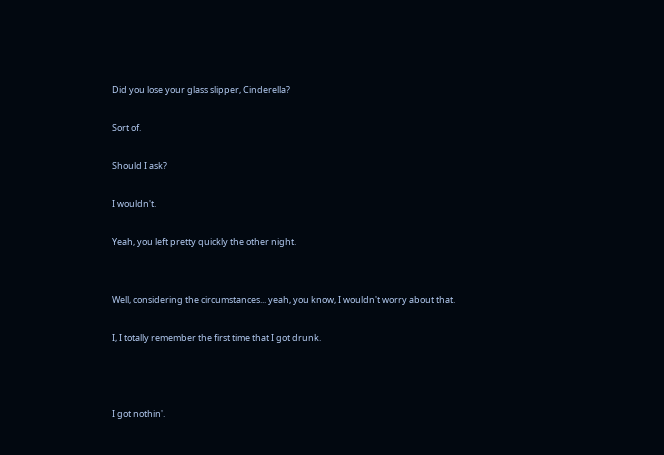Did you lose your glass slipper, Cinderella?

Sort of.

Should I ask?

I wouldn't.

Yeah, you left pretty quickly the other night.


Well, considering the circumstances... yeah, you know, I wouldn't worry about that.

I, I totally remember the first time that I got drunk.



I got nothin'.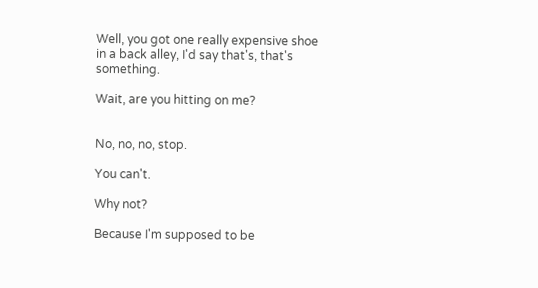Well, you got one really expensive shoe in a back alley, I'd say that's, that's something.

Wait, are you hitting on me?


No, no, no, stop.

You can't.

Why not?

Because I'm supposed to be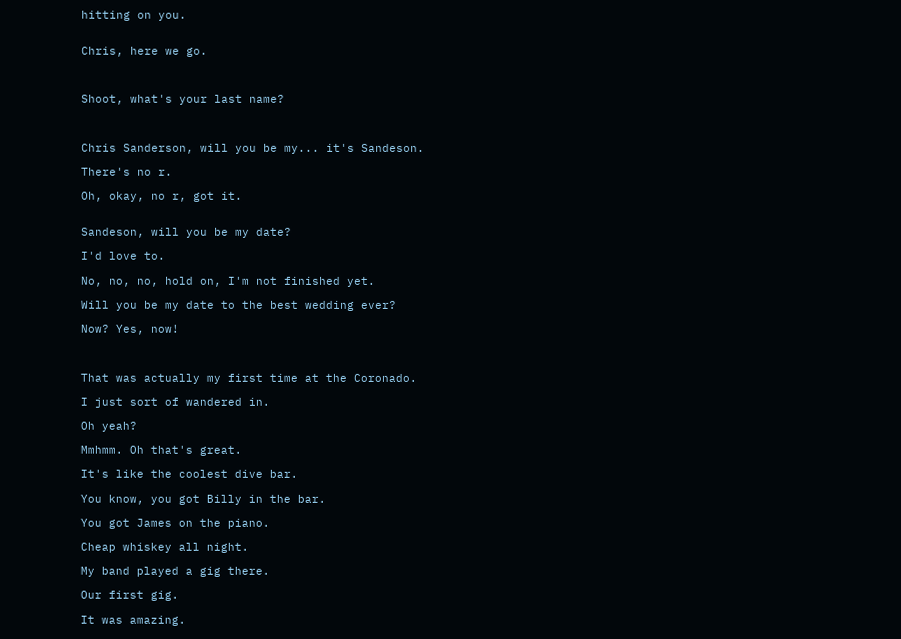hitting on you.


Chris, here we go.



Shoot, what's your last name?



Chris Sanderson, will you be my... it's Sandeson.

There's no r.

Oh, okay, no r, got it.


Sandeson, will you be my date?

I'd love to.

No, no, no, hold on, I'm not finished yet.

Will you be my date to the best wedding ever?

Now? Yes, now!



That was actually my first time at the Coronado.

I just sort of wandered in.

Oh yeah?

Mmhmm. Oh that's great.

It's like the coolest dive bar.

You know, you got Billy in the bar.

You got James on the piano.

Cheap whiskey all night.

My band played a gig there.

Our first gig.

It was amazing.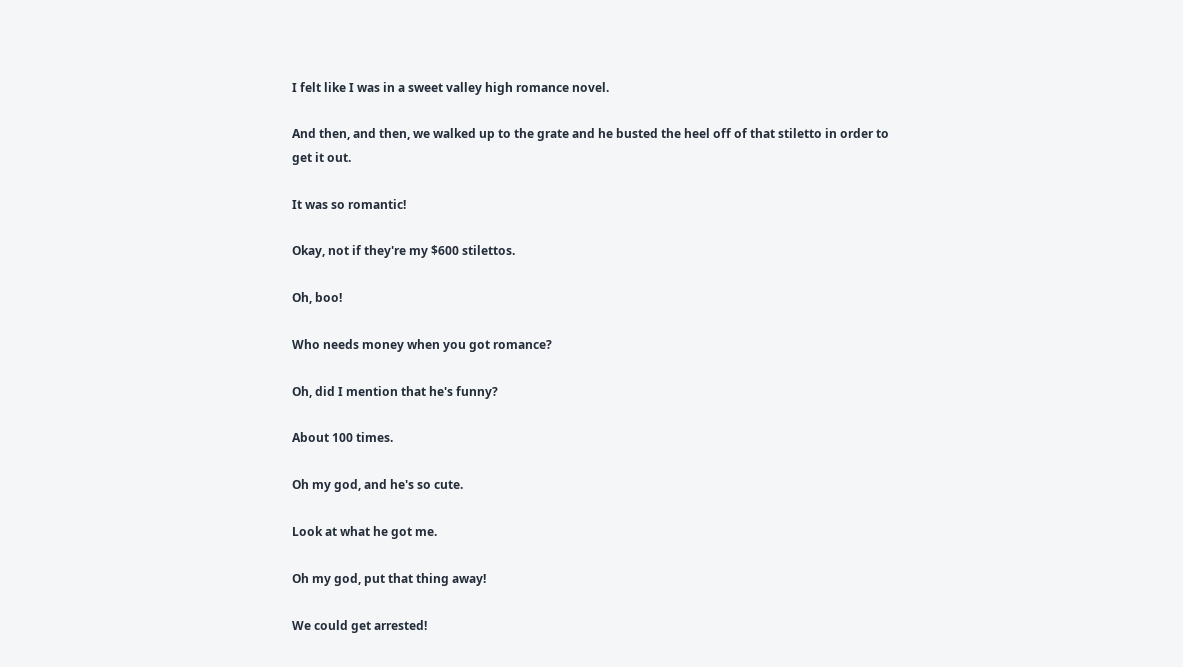I felt like I was in a sweet valley high romance novel.

And then, and then, we walked up to the grate and he busted the heel off of that stiletto in order to get it out.

It was so romantic!

Okay, not if they're my $600 stilettos.

Oh, boo!

Who needs money when you got romance?

Oh, did I mention that he's funny?

About 100 times.

Oh my god, and he's so cute.

Look at what he got me.

Oh my god, put that thing away!

We could get arrested!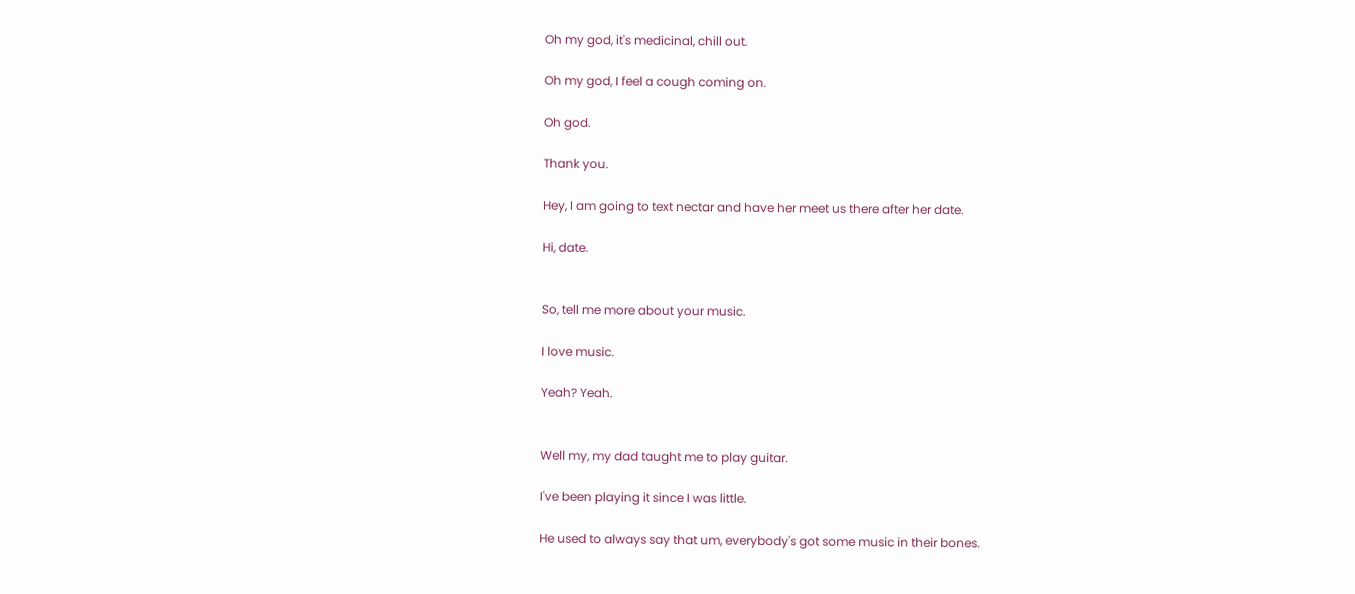Oh my god, it's medicinal, chill out.

Oh my god, I feel a cough coming on.

Oh god.

Thank you.

Hey, I am going to text nectar and have her meet us there after her date.

Hi, date.


So, tell me more about your music.

I love music.

Yeah? Yeah.


Well my, my dad taught me to play guitar.

I've been playing it since I was little.

He used to always say that um, everybody's got some music in their bones.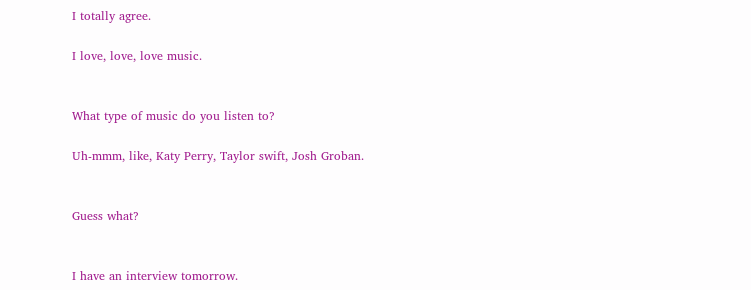I totally agree.

I love, love, love music.


What type of music do you listen to?

Uh-mmm, like, Katy Perry, Taylor swift, Josh Groban.


Guess what?


I have an interview tomorrow.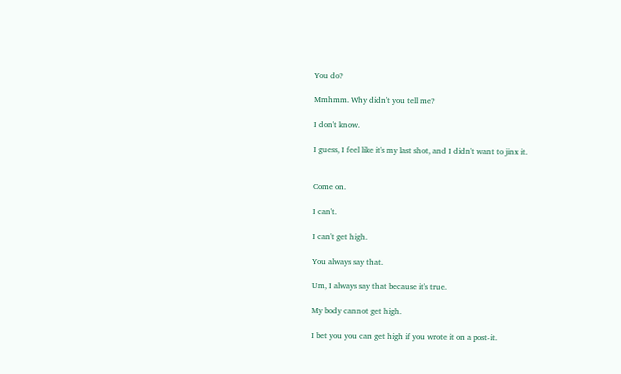You do?

Mmhmm. Why didn't you tell me?

I don't know.

I guess, I feel like it's my last shot, and I didn't want to jinx it.


Come on.

I can't.

I can't get high.

You always say that.

Um, I always say that because it's true.

My body cannot get high.

I bet you you can get high if you wrote it on a post-it.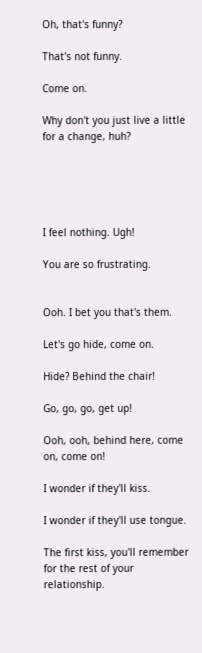Oh, that's funny?

That's not funny.

Come on.

Why don't you just live a little for a change, huh?





I feel nothing. Ugh!

You are so frustrating.


Ooh. I bet you that's them.

Let's go hide, come on.

Hide? Behind the chair!

Go, go, go, get up!

Ooh, ooh, behind here, come on, come on!

I wonder if they'll kiss.

I wonder if they'll use tongue.

The first kiss, you'll remember for the rest of your relationship.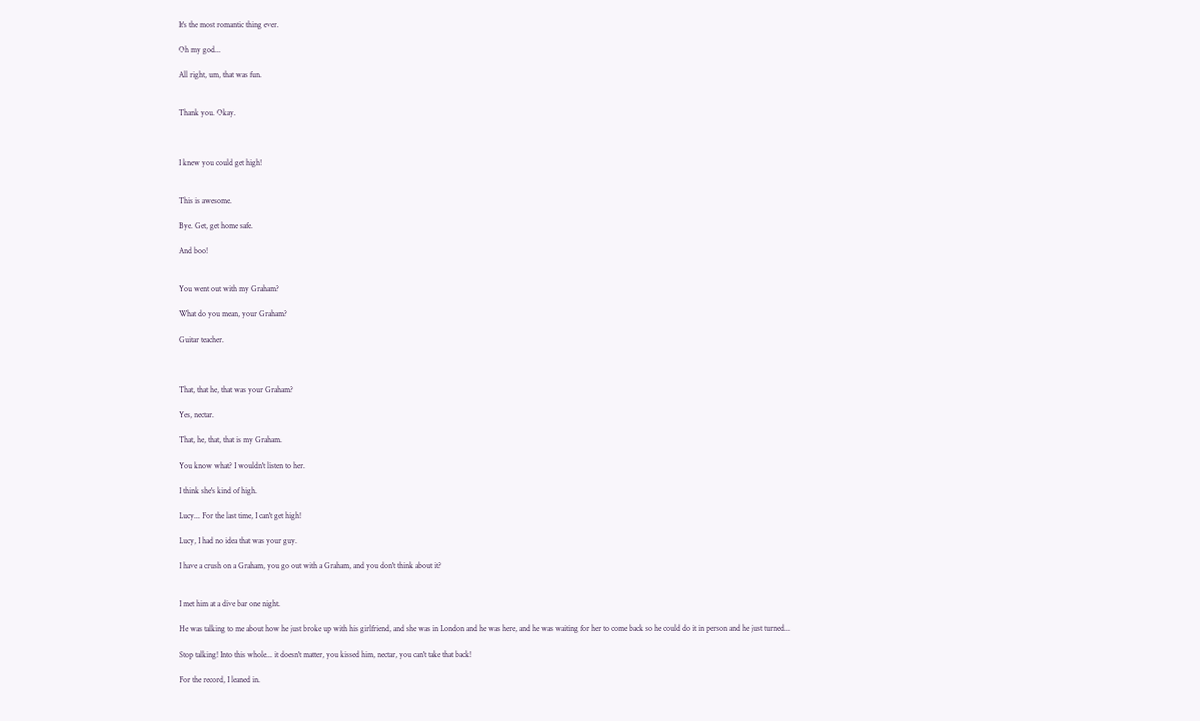It's the most romantic thing ever.

Oh my god...

All right, um, that was fun.


Thank you. Okay.



I knew you could get high!


This is awesome.

Bye. Get, get home safe.

And boo!


You went out with my Graham?

What do you mean, your Graham?

Guitar teacher.



That, that he, that was your Graham?

Yes, nectar.

That, he, that, that is my Graham.

You know what? I wouldn't listen to her.

I think she's kind of high.

Lucy... For the last time, I can't get high!

Lucy, I had no idea that was your guy.

I have a crush on a Graham, you go out with a Graham, and you don't think about it?


I met him at a dive bar one night.

He was talking to me about how he just broke up with his girlfriend, and she was in London and he was here, and he was waiting for her to come back so he could do it in person and he just turned...

Stop talking! Into this whole... it doesn't matter, you kissed him, nectar, you can't take that back!

For the record, I leaned in.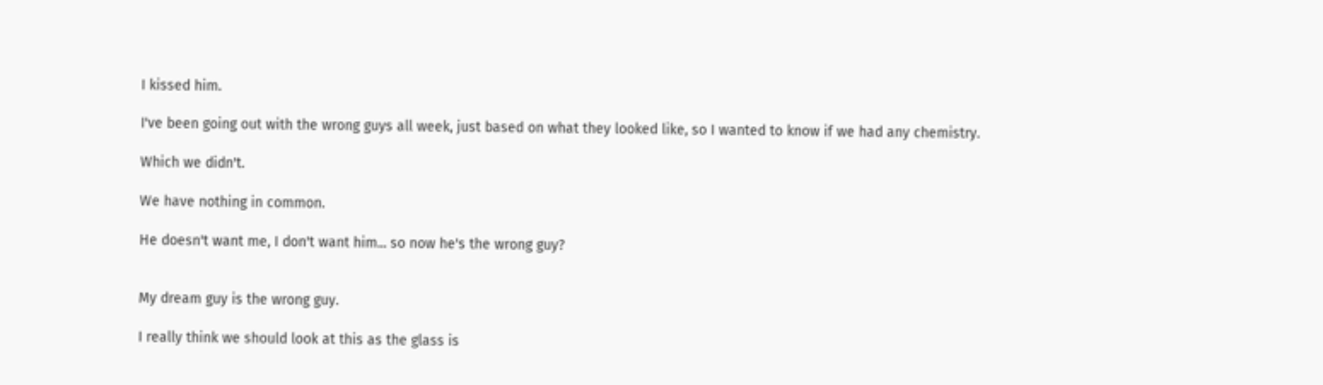I kissed him.

I've been going out with the wrong guys all week, just based on what they looked like, so I wanted to know if we had any chemistry.

Which we didn't.

We have nothing in common.

He doesn't want me, I don't want him... so now he's the wrong guy?


My dream guy is the wrong guy.

I really think we should look at this as the glass is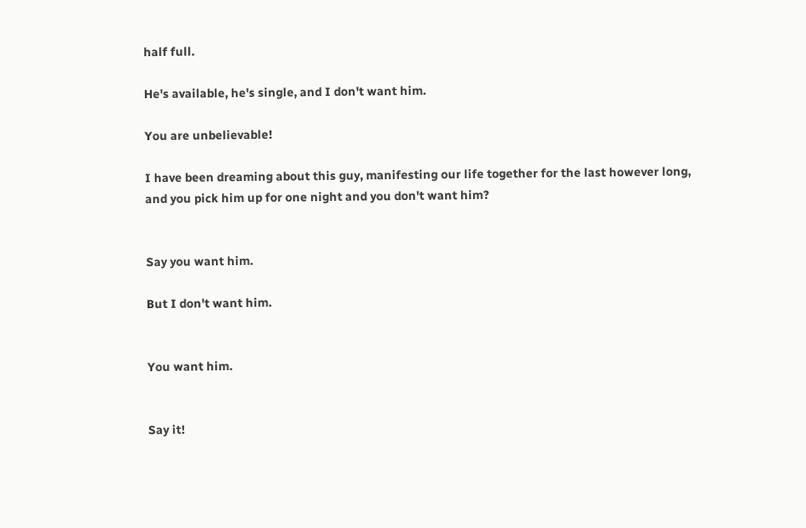half full.

He's available, he's single, and I don't want him.

You are unbelievable!

I have been dreaming about this guy, manifesting our life together for the last however long, and you pick him up for one night and you don't want him?


Say you want him.

But I don't want him.


You want him.


Say it!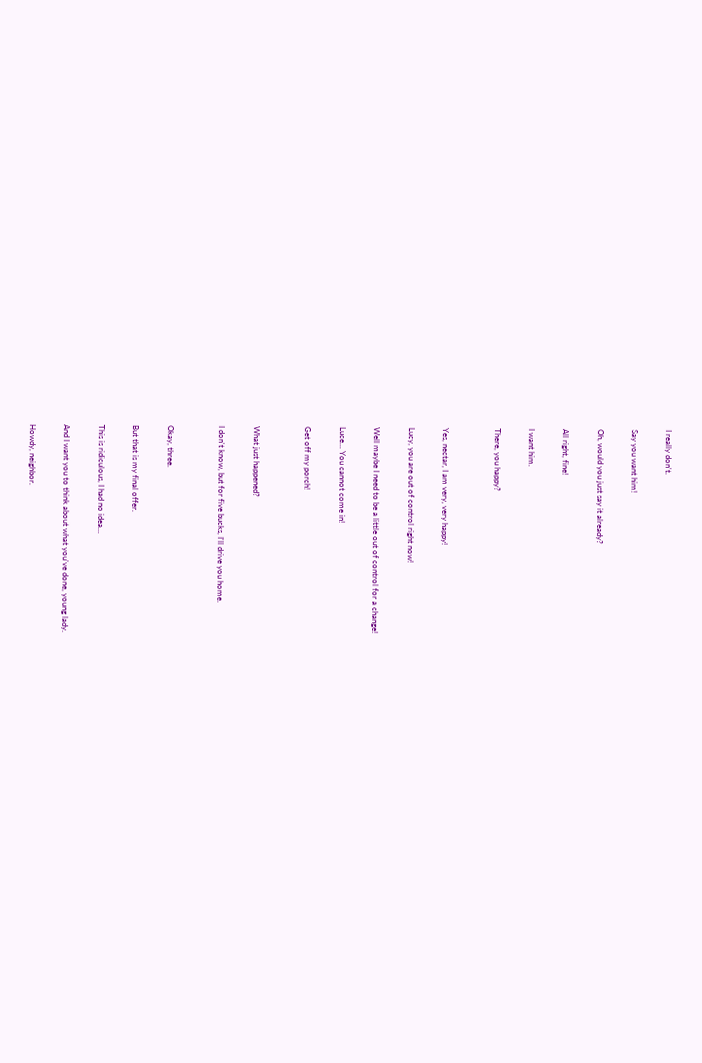I really don't.

Say you want him!

Oh, would you just say it already?

All right, fine!

I want him.

There, you happy?


Yes, nectar, I am very, very happy!

Lucy, you are out of control right now!

Well maybe I need to be a little out of control for a change!

Luce... You cannot come in!

Get off my porch!


What just happened?

I don't know, but for five bucks, I'll drive you home.


Okay, three.

But that is my final offer.

This is ridiculous, I had no idea...

And I want you to think about what you've done, young lady.

Howdy, neighbor.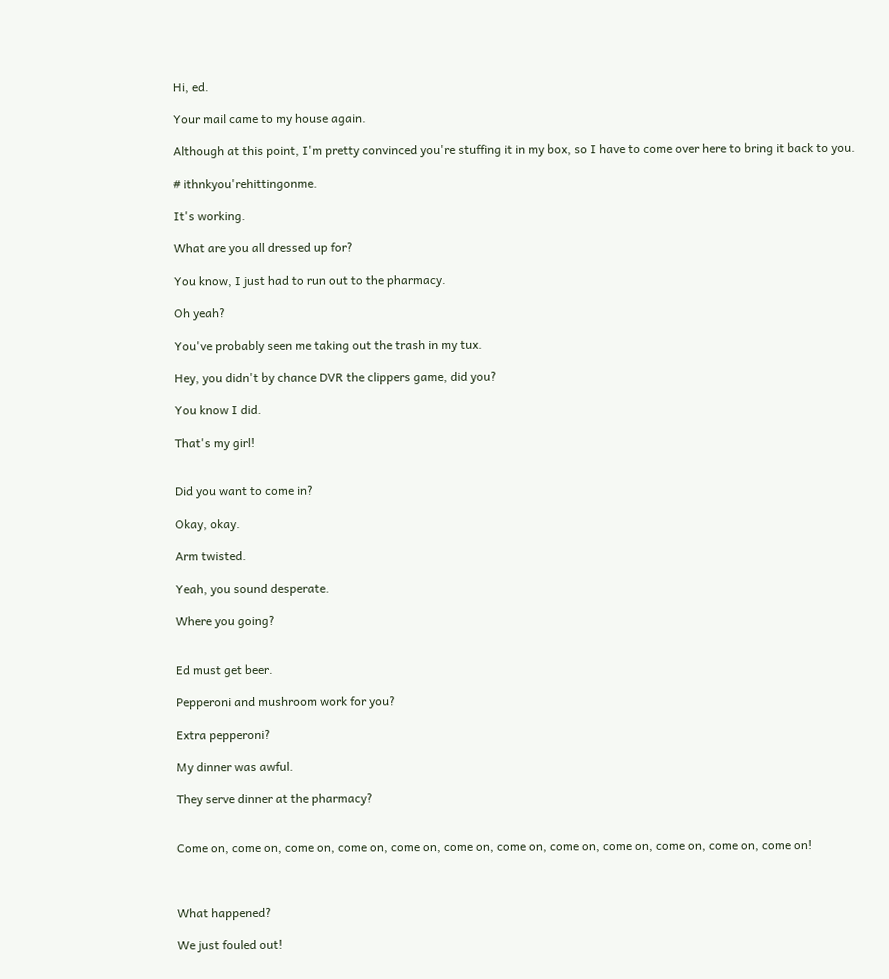Hi, ed.

Your mail came to my house again.

Although at this point, I'm pretty convinced you're stuffing it in my box, so I have to come over here to bring it back to you.

# ithnkyou'rehittingonme.

It's working.

What are you all dressed up for?

You know, I just had to run out to the pharmacy.

Oh yeah?

You've probably seen me taking out the trash in my tux.

Hey, you didn't by chance DVR the clippers game, did you?

You know I did.

That's my girl!


Did you want to come in?

Okay, okay.

Arm twisted.

Yeah, you sound desperate.

Where you going?


Ed must get beer.

Pepperoni and mushroom work for you?

Extra pepperoni?

My dinner was awful.

They serve dinner at the pharmacy?


Come on, come on, come on, come on, come on, come on, come on, come on, come on, come on, come on, come on!



What happened?

We just fouled out!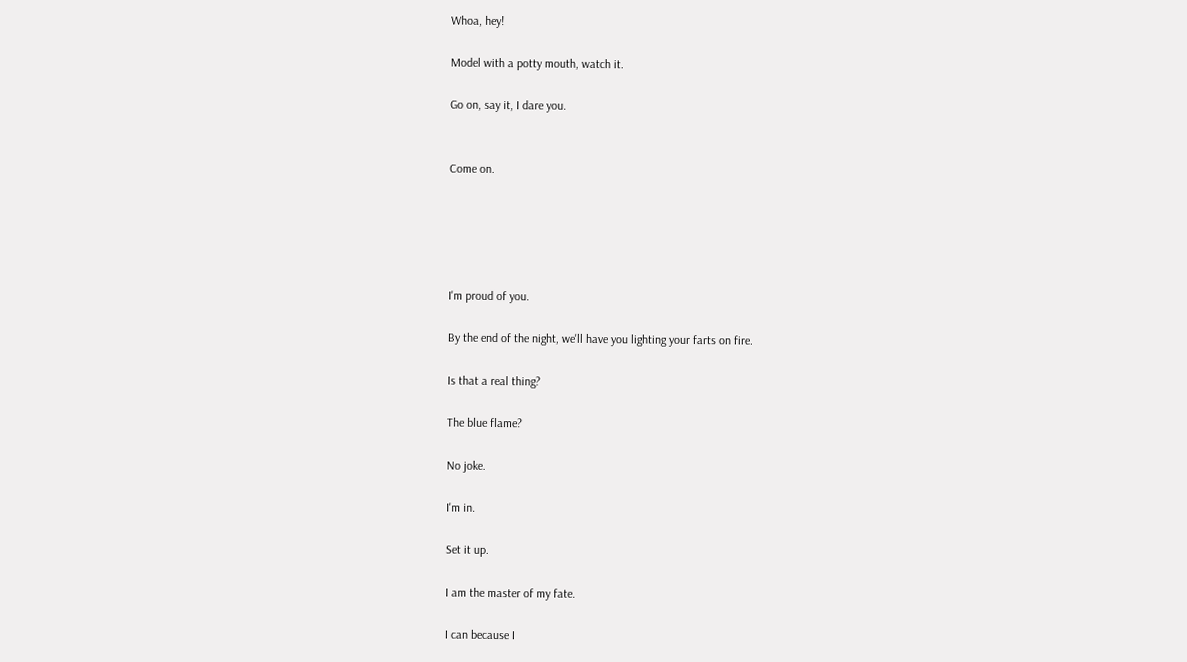Whoa, hey!

Model with a potty mouth, watch it.

Go on, say it, I dare you.


Come on.





I'm proud of you.

By the end of the night, we'll have you lighting your farts on fire.

Is that a real thing?

The blue flame?

No joke.

I'm in.

Set it up.

I am the master of my fate.

I can because I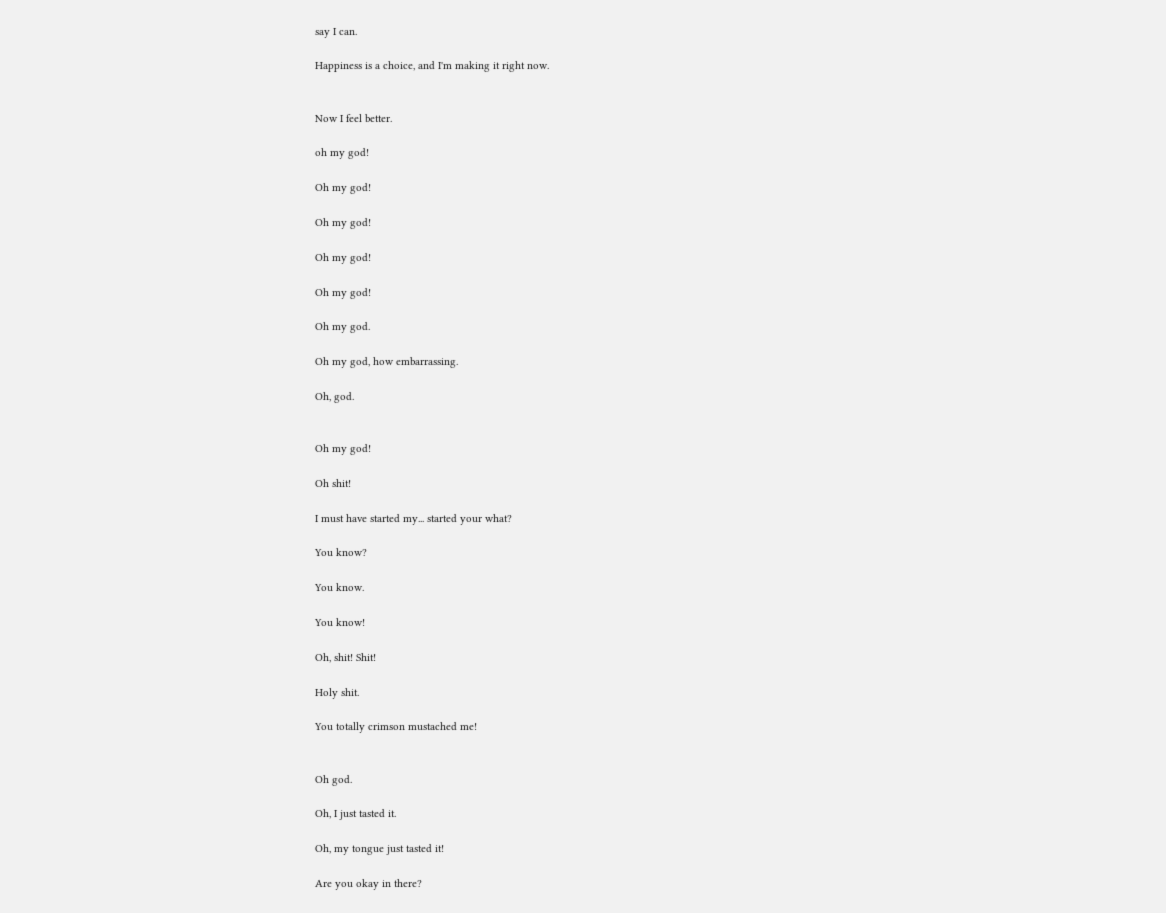say I can.

Happiness is a choice, and I'm making it right now.


Now I feel better.

oh my god!

Oh my god!

Oh my god!

Oh my god!

Oh my god!

Oh my god.

Oh my god, how embarrassing.

Oh, god.


Oh my god!

Oh shit!

I must have started my... started your what?

You know?

You know.

You know!

Oh, shit! Shit!

Holy shit.

You totally crimson mustached me!


Oh god.

Oh, I just tasted it.

Oh, my tongue just tasted it!

Are you okay in there?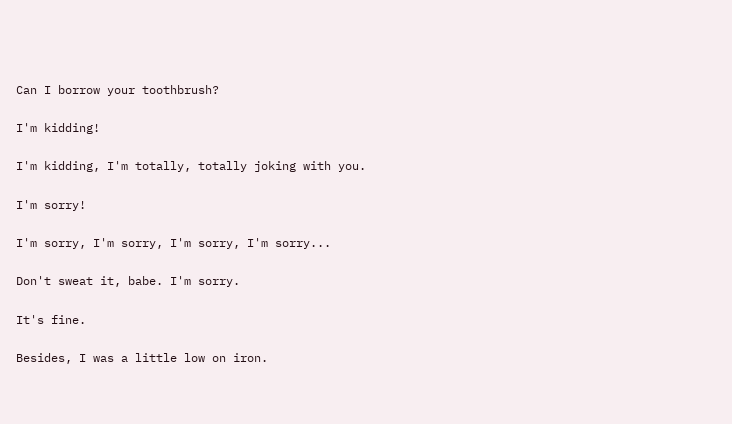Can I borrow your toothbrush?

I'm kidding!

I'm kidding, I'm totally, totally joking with you.

I'm sorry!

I'm sorry, I'm sorry, I'm sorry, I'm sorry...

Don't sweat it, babe. I'm sorry.

It's fine.

Besides, I was a little low on iron.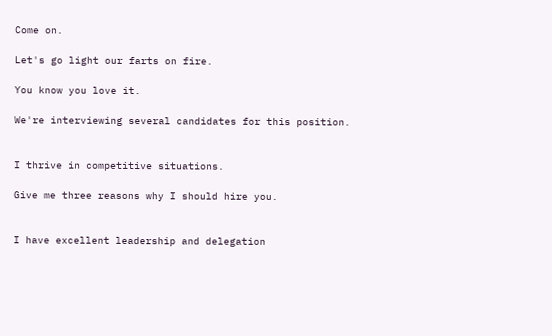Come on.

Let's go light our farts on fire.

You know you love it.

We're interviewing several candidates for this position.


I thrive in competitive situations.

Give me three reasons why I should hire you.


I have excellent leadership and delegation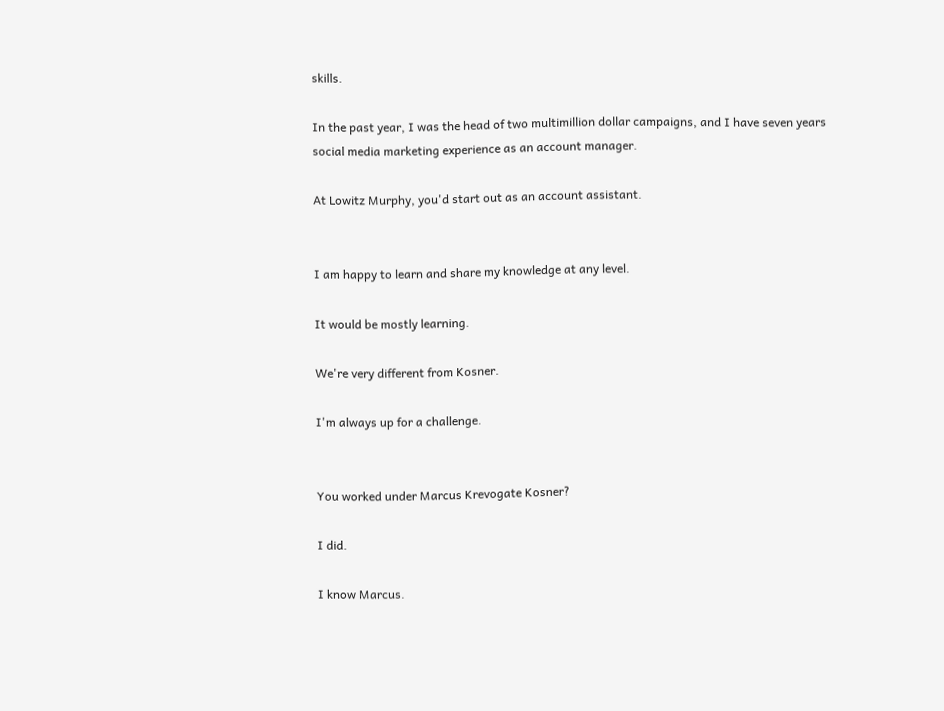skills.

In the past year, I was the head of two multimillion dollar campaigns, and I have seven years social media marketing experience as an account manager.

At Lowitz Murphy, you'd start out as an account assistant.


I am happy to learn and share my knowledge at any level.

It would be mostly learning.

We're very different from Kosner.

I'm always up for a challenge.


You worked under Marcus Krevogate Kosner?

I did.

I know Marcus.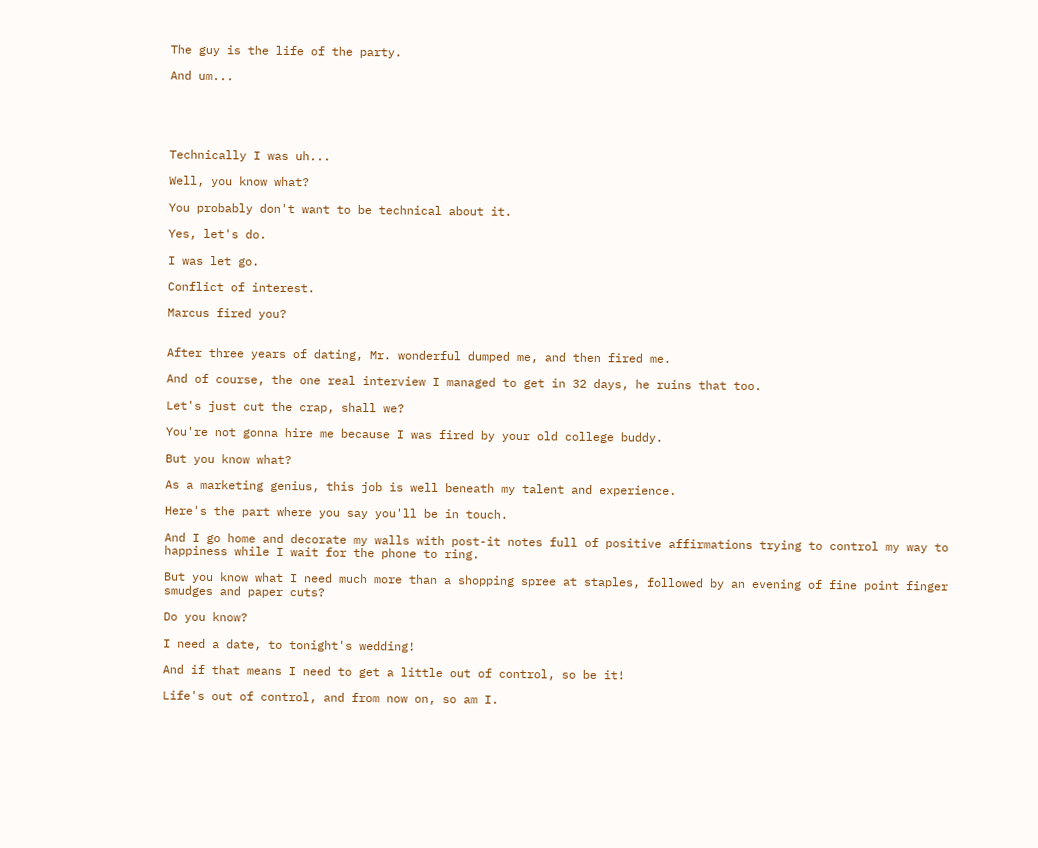The guy is the life of the party.

And um...





Technically I was uh...

Well, you know what?

You probably don't want to be technical about it.

Yes, let's do.

I was let go.

Conflict of interest.

Marcus fired you?


After three years of dating, Mr. wonderful dumped me, and then fired me.

And of course, the one real interview I managed to get in 32 days, he ruins that too.

Let's just cut the crap, shall we?

You're not gonna hire me because I was fired by your old college buddy.

But you know what?

As a marketing genius, this job is well beneath my talent and experience.

Here's the part where you say you'll be in touch.

And I go home and decorate my walls with post-it notes full of positive affirmations trying to control my way to happiness while I wait for the phone to ring.

But you know what I need much more than a shopping spree at staples, followed by an evening of fine point finger smudges and paper cuts?

Do you know?

I need a date, to tonight's wedding!

And if that means I need to get a little out of control, so be it!

Life's out of control, and from now on, so am I.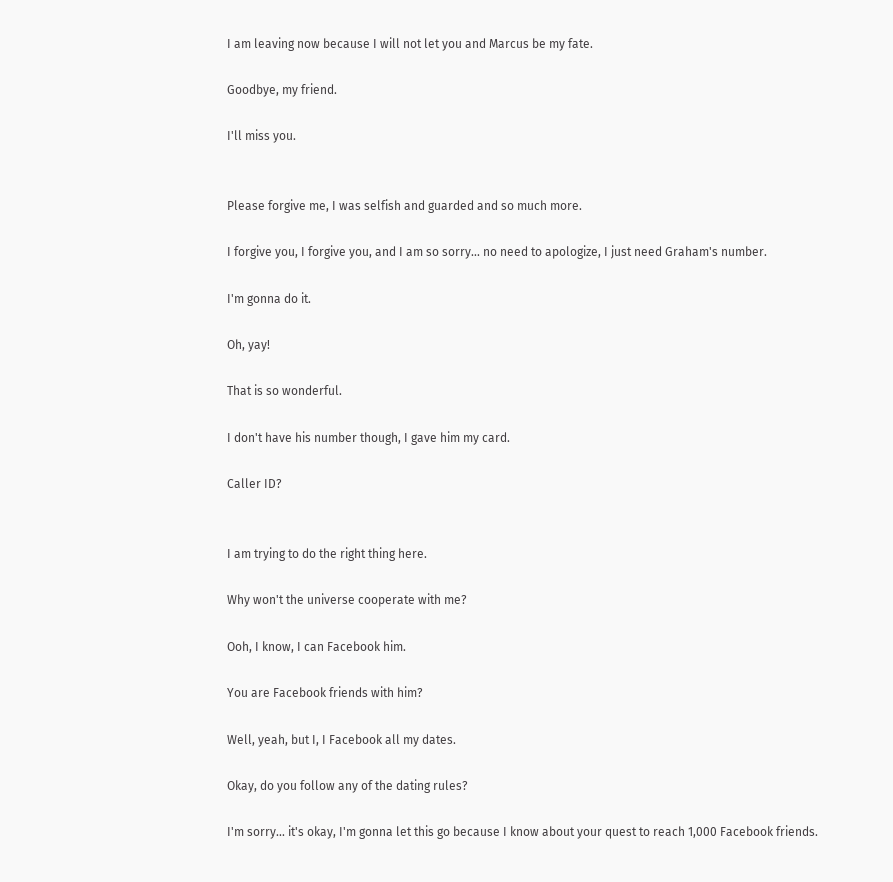I am leaving now because I will not let you and Marcus be my fate.

Goodbye, my friend.

I'll miss you.


Please forgive me, I was selfish and guarded and so much more.

I forgive you, I forgive you, and I am so sorry... no need to apologize, I just need Graham's number.

I'm gonna do it.

Oh, yay!

That is so wonderful.

I don't have his number though, I gave him my card.

Caller ID?


I am trying to do the right thing here.

Why won't the universe cooperate with me?

Ooh, I know, I can Facebook him.

You are Facebook friends with him?

Well, yeah, but I, I Facebook all my dates.

Okay, do you follow any of the dating rules?

I'm sorry... it's okay, I'm gonna let this go because I know about your quest to reach 1,000 Facebook friends.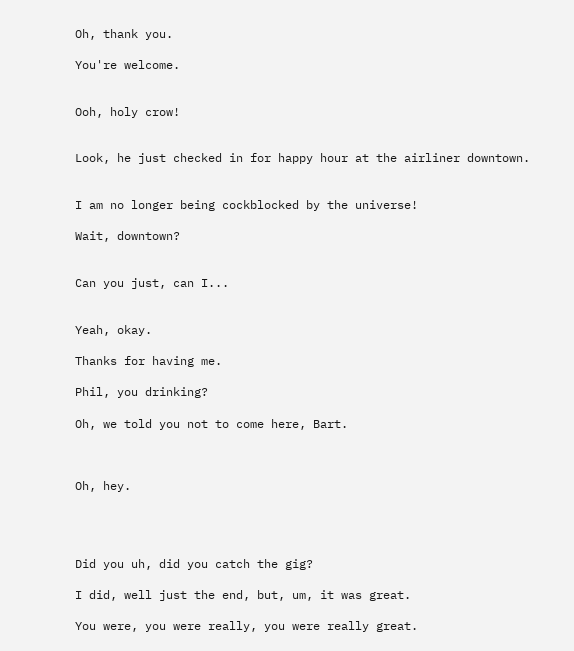Oh, thank you.

You're welcome.


Ooh, holy crow!


Look, he just checked in for happy hour at the airliner downtown.


I am no longer being cockblocked by the universe!

Wait, downtown?


Can you just, can I...


Yeah, okay.

Thanks for having me.

Phil, you drinking?

Oh, we told you not to come here, Bart.



Oh, hey.




Did you uh, did you catch the gig?

I did, well just the end, but, um, it was great.

You were, you were really, you were really great.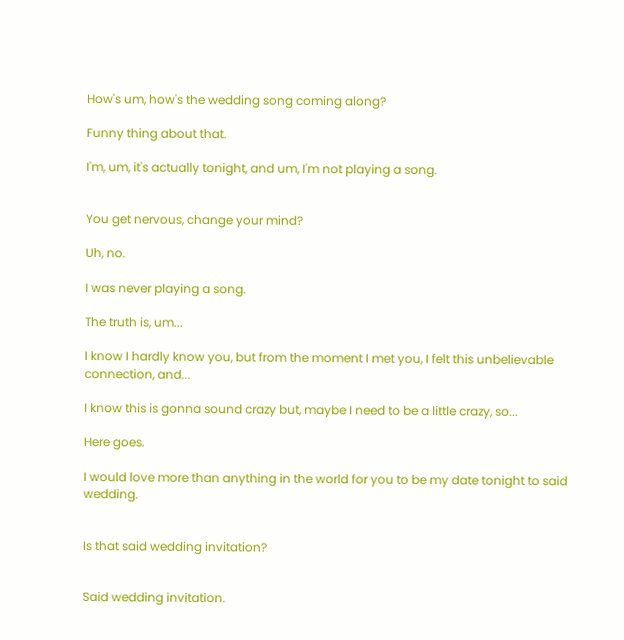How's um, how's the wedding song coming along?

Funny thing about that.

I'm, um, it's actually tonight, and um, I'm not playing a song.


You get nervous, change your mind?

Uh, no.

I was never playing a song.

The truth is, um...

I know I hardly know you, but from the moment I met you, I felt this unbelievable connection, and...

I know this is gonna sound crazy but, maybe I need to be a little crazy, so...

Here goes.

I would love more than anything in the world for you to be my date tonight to said wedding.


Is that said wedding invitation?


Said wedding invitation.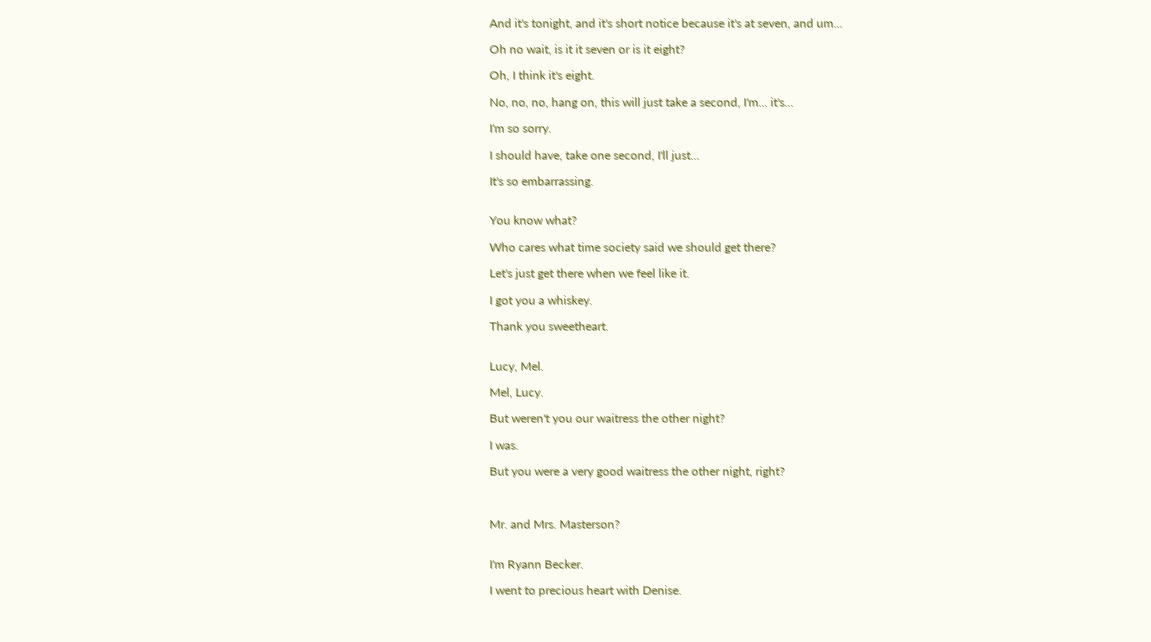And it's tonight, and it's short notice because it's at seven, and um...

Oh no wait, is it it seven or is it eight?

Oh, I think it's eight.

No, no, no, hang on, this will just take a second, I'm... it's...

I'm so sorry.

I should have, take one second, I'll just...

It's so embarrassing.


You know what?

Who cares what time society said we should get there?

Let's just get there when we feel like it.

I got you a whiskey.

Thank you sweetheart.


Lucy, Mel.

Mel, Lucy.

But weren't you our waitress the other night?

I was.

But you were a very good waitress the other night, right?



Mr. and Mrs. Masterson?


I'm Ryann Becker.

I went to precious heart with Denise.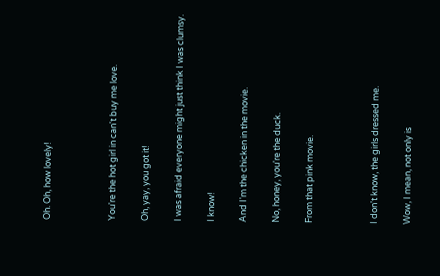Oh. Oh, how lovely!



You're the hot girl in can't buy me love.

Oh, yay, you got it!

I was afraid everyone might just think I was clumsy.

I know!

And I'm the chicken in the movie.

No, honey, you're the duck.

From that pink movie.



I don't know, the girls dressed me.

Wow, I mean, not only is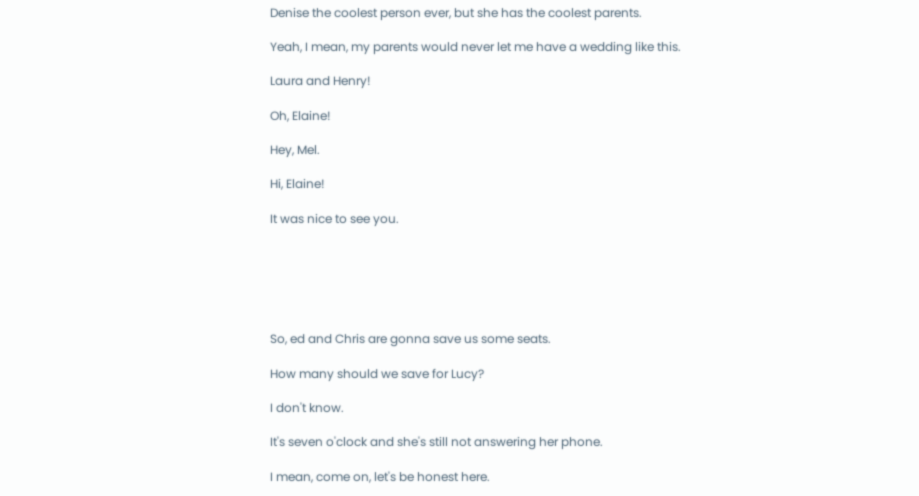Denise the coolest person ever, but she has the coolest parents.

Yeah, I mean, my parents would never let me have a wedding like this.

Laura and Henry!

Oh, Elaine!

Hey, Mel.

Hi, Elaine!

It was nice to see you.






So, ed and Chris are gonna save us some seats.

How many should we save for Lucy?

I don't know.

It's seven o'clock and she's still not answering her phone.

I mean, come on, let's be honest here.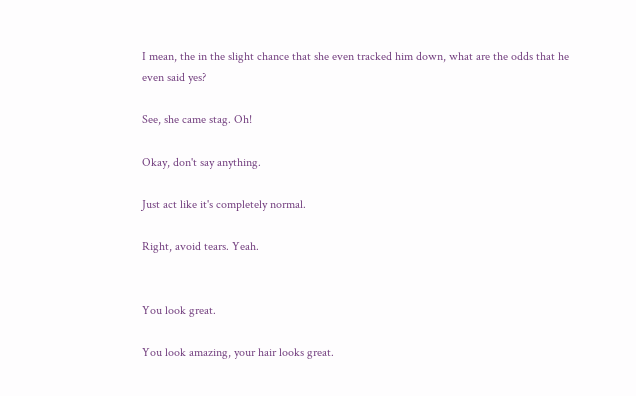I mean, the in the slight chance that she even tracked him down, what are the odds that he even said yes?

See, she came stag. Oh!

Okay, don't say anything.

Just act like it's completely normal.

Right, avoid tears. Yeah.


You look great.

You look amazing, your hair looks great.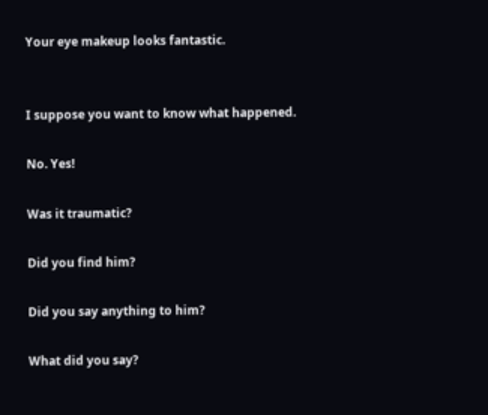Your eye makeup looks fantastic.


I suppose you want to know what happened.

No. Yes!

Was it traumatic?

Did you find him?

Did you say anything to him?

What did you say?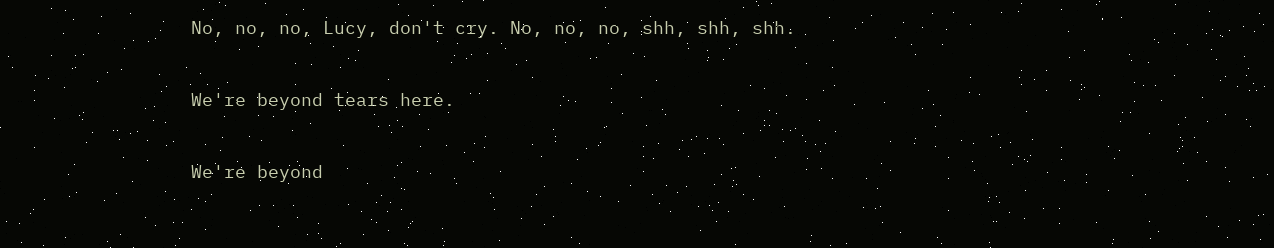No, no, no, Lucy, don't cry. No, no, no, shh, shh, shh.

We're beyond tears here.

We're beyond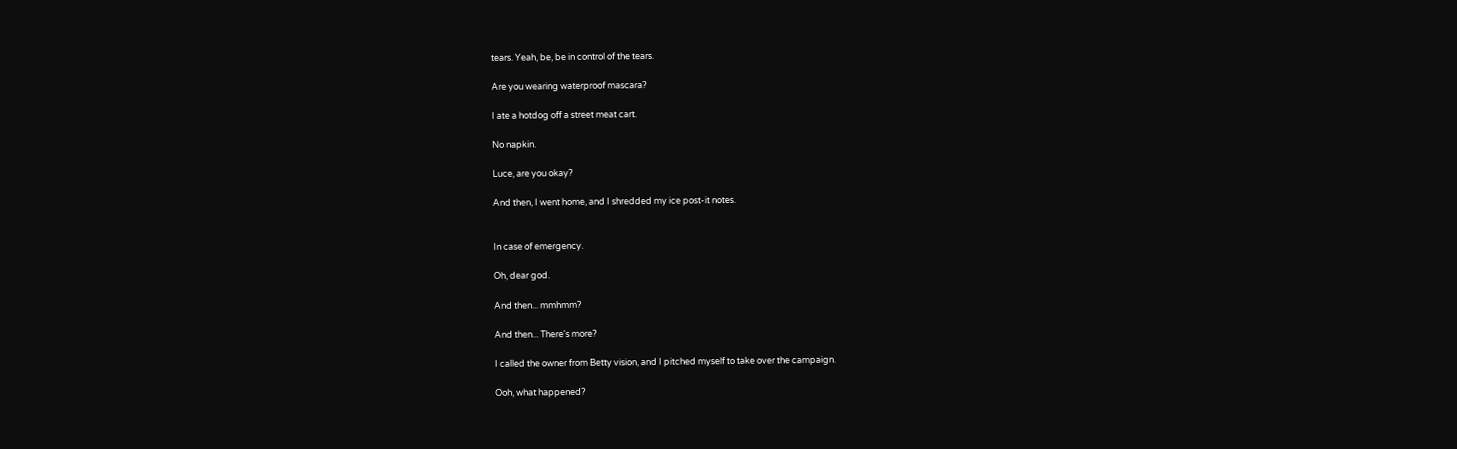tears. Yeah, be, be in control of the tears.

Are you wearing waterproof mascara?

I ate a hotdog off a street meat cart.

No napkin.

Luce, are you okay?

And then, I went home, and I shredded my ice post-it notes.


In case of emergency.

Oh, dear god.

And then... mmhmm?

And then... There's more?

I called the owner from Betty vision, and I pitched myself to take over the campaign.

Ooh, what happened?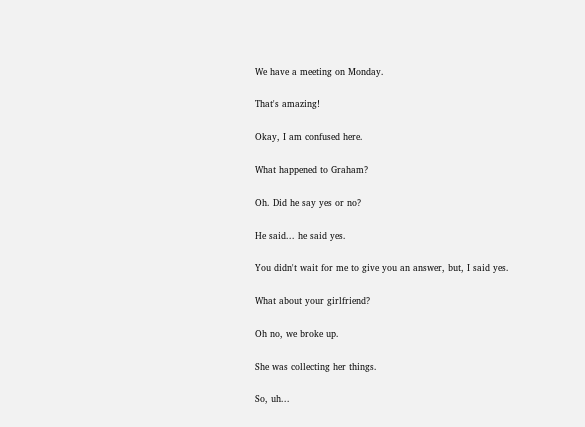We have a meeting on Monday.

That's amazing!

Okay, I am confused here.

What happened to Graham?

Oh. Did he say yes or no?

He said... he said yes.

You didn't wait for me to give you an answer, but, I said yes.

What about your girlfriend?

Oh no, we broke up.

She was collecting her things.

So, uh...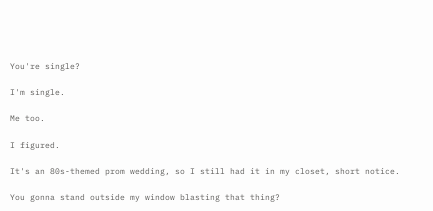You're single?

I'm single.

Me too.

I figured.

It's an 80s-themed prom wedding, so I still had it in my closet, short notice.

You gonna stand outside my window blasting that thing?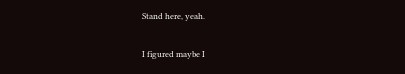Stand here, yeah.

I figured maybe I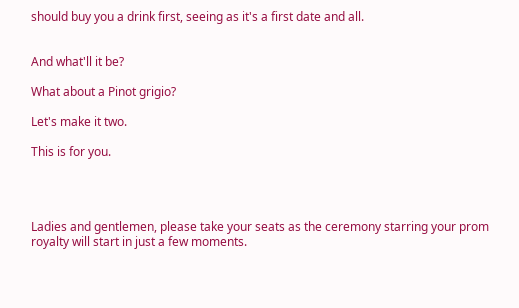should buy you a drink first, seeing as it's a first date and all.


And what'll it be?

What about a Pinot grigio?

Let's make it two.

This is for you.




Ladies and gentlemen, please take your seats as the ceremony starring your prom royalty will start in just a few moments.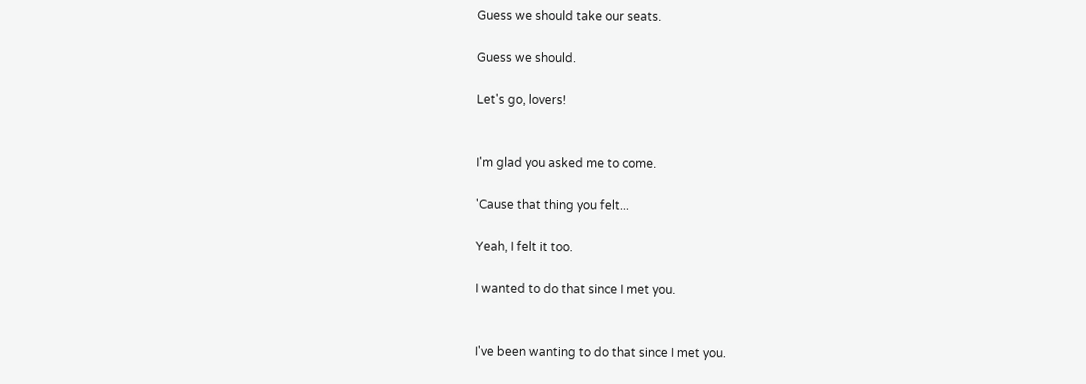Guess we should take our seats.

Guess we should.

Let's go, lovers!


I'm glad you asked me to come.

'Cause that thing you felt...

Yeah, I felt it too.

I wanted to do that since I met you.


I've been wanting to do that since I met you.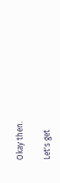Okay then.

Let's get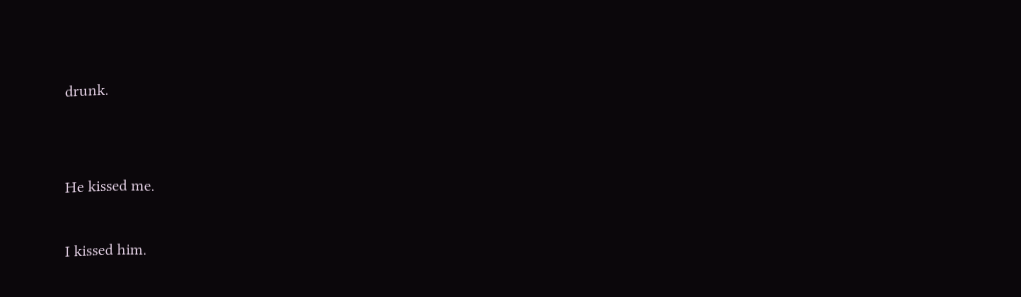drunk.


He kissed me.

I kissed him.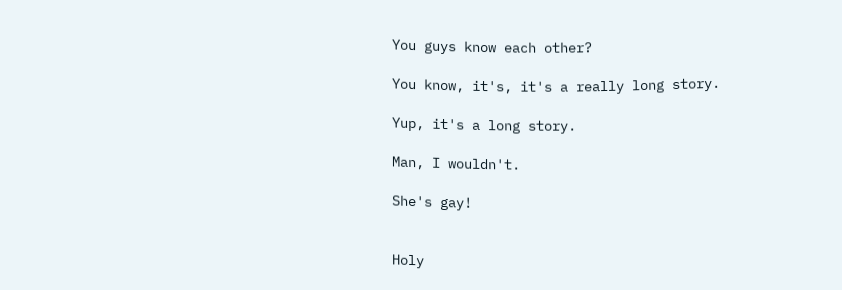You guys know each other?

You know, it's, it's a really long story.

Yup, it's a long story.

Man, I wouldn't.

She's gay!


Holy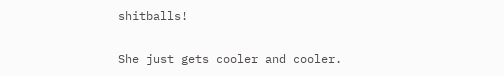shitballs!

She just gets cooler and cooler.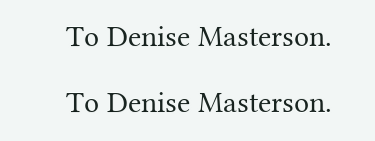To Denise Masterson.

To Denise Masterson.